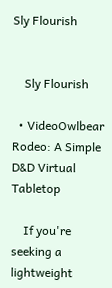Sly Flourish


    Sly Flourish

  • VideoOwlbear Rodeo: A Simple D&D Virtual Tabletop

    If you're seeking a lightweight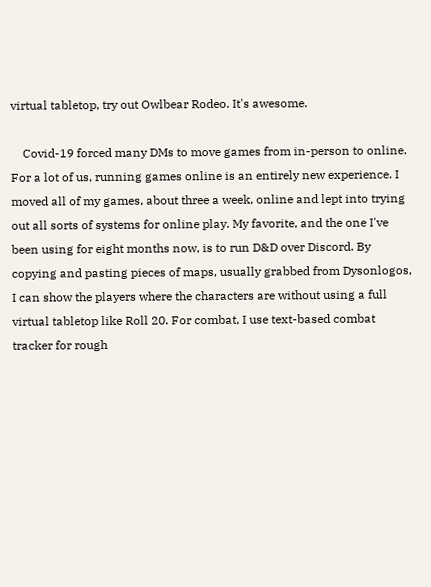virtual tabletop, try out Owlbear Rodeo. It's awesome.

    Covid-19 forced many DMs to move games from in-person to online. For a lot of us, running games online is an entirely new experience. I moved all of my games, about three a week, online and lept into trying out all sorts of systems for online play. My favorite, and the one I've been using for eight months now, is to run D&D over Discord. By copying and pasting pieces of maps, usually grabbed from Dysonlogos, I can show the players where the characters are without using a full virtual tabletop like Roll 20. For combat, I use text-based combat tracker for rough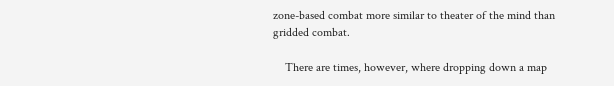zone-based combat more similar to theater of the mind than gridded combat.

    There are times, however, where dropping down a map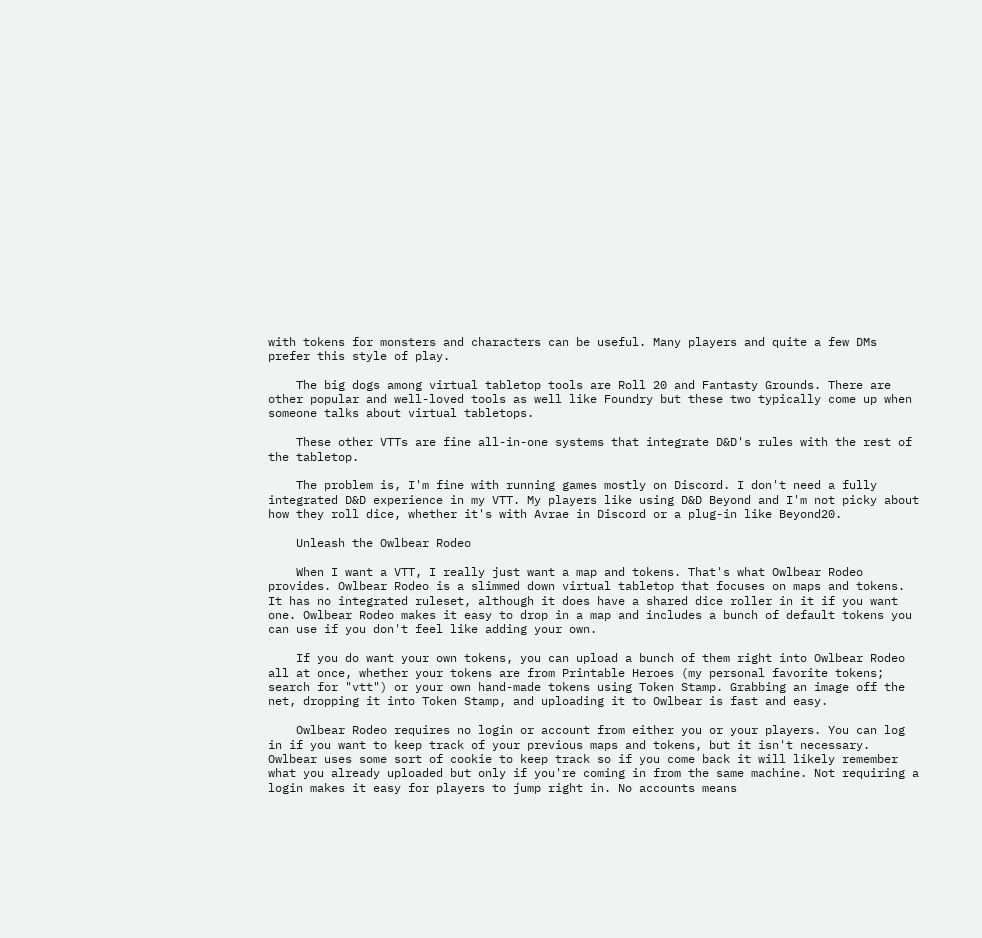with tokens for monsters and characters can be useful. Many players and quite a few DMs prefer this style of play.

    The big dogs among virtual tabletop tools are Roll 20 and Fantasty Grounds. There are other popular and well-loved tools as well like Foundry but these two typically come up when someone talks about virtual tabletops.

    These other VTTs are fine all-in-one systems that integrate D&D's rules with the rest of the tabletop.

    The problem is, I'm fine with running games mostly on Discord. I don't need a fully integrated D&D experience in my VTT. My players like using D&D Beyond and I'm not picky about how they roll dice, whether it's with Avrae in Discord or a plug-in like Beyond20.

    Unleash the Owlbear Rodeo

    When I want a VTT, I really just want a map and tokens. That's what Owlbear Rodeo provides. Owlbear Rodeo is a slimmed down virtual tabletop that focuses on maps and tokens. It has no integrated ruleset, although it does have a shared dice roller in it if you want one. Owlbear Rodeo makes it easy to drop in a map and includes a bunch of default tokens you can use if you don't feel like adding your own.

    If you do want your own tokens, you can upload a bunch of them right into Owlbear Rodeo all at once, whether your tokens are from Printable Heroes (my personal favorite tokens; search for "vtt") or your own hand-made tokens using Token Stamp. Grabbing an image off the net, dropping it into Token Stamp, and uploading it to Owlbear is fast and easy.

    Owlbear Rodeo requires no login or account from either you or your players. You can log in if you want to keep track of your previous maps and tokens, but it isn't necessary. Owlbear uses some sort of cookie to keep track so if you come back it will likely remember what you already uploaded but only if you're coming in from the same machine. Not requiring a login makes it easy for players to jump right in. No accounts means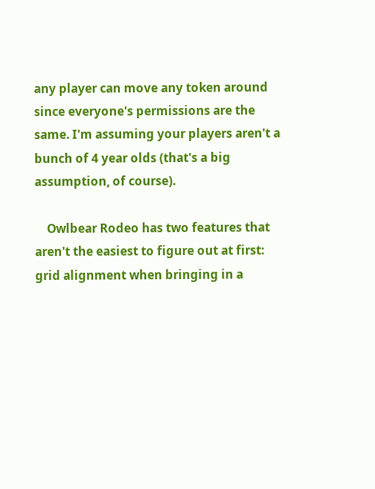any player can move any token around since everyone's permissions are the same. I'm assuming your players aren't a bunch of 4 year olds (that's a big assumption, of course).

    Owlbear Rodeo has two features that aren't the easiest to figure out at first: grid alignment when bringing in a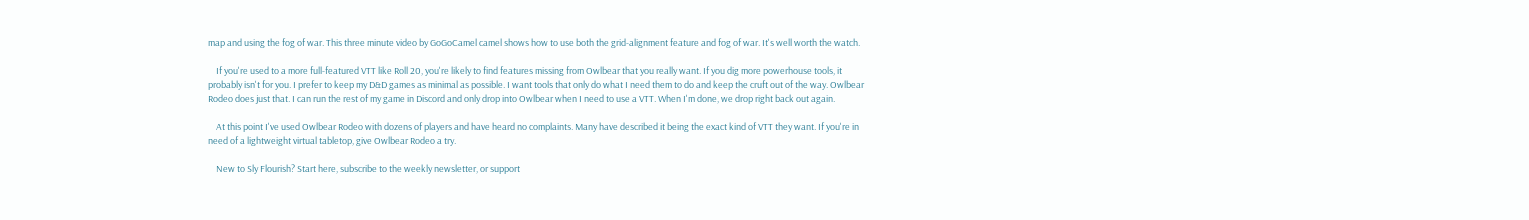map and using the fog of war. This three minute video by GoGoCamel camel shows how to use both the grid-alignment feature and fog of war. It's well worth the watch.

    If you're used to a more full-featured VTT like Roll 20, you're likely to find features missing from Owlbear that you really want. If you dig more powerhouse tools, it probably isn't for you. I prefer to keep my D&D games as minimal as possible. I want tools that only do what I need them to do and keep the cruft out of the way. Owlbear Rodeo does just that. I can run the rest of my game in Discord and only drop into Owlbear when I need to use a VTT. When I'm done, we drop right back out again.

    At this point I've used Owlbear Rodeo with dozens of players and have heard no complaints. Many have described it being the exact kind of VTT they want. If you're in need of a lightweight virtual tabletop, give Owlbear Rodeo a try.

    New to Sly Flourish? Start here, subscribe to the weekly newsletter, or support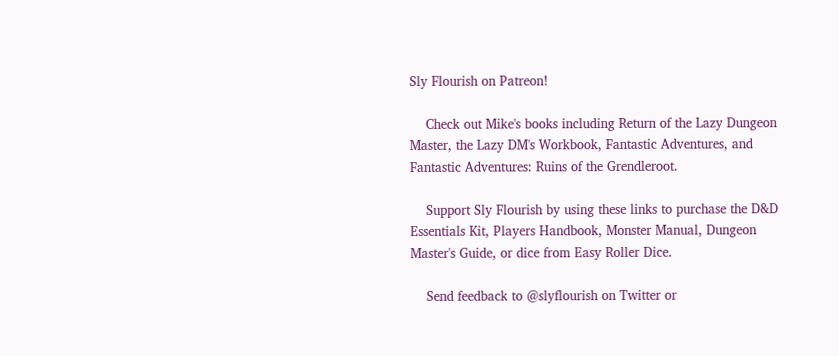Sly Flourish on Patreon!

    Check out Mike's books including Return of the Lazy Dungeon Master, the Lazy DM's Workbook, Fantastic Adventures, and Fantastic Adventures: Ruins of the Grendleroot.

    Support Sly Flourish by using these links to purchase the D&D Essentials Kit, Players Handbook, Monster Manual, Dungeon Master's Guide, or dice from Easy Roller Dice.

    Send feedback to @slyflourish on Twitter or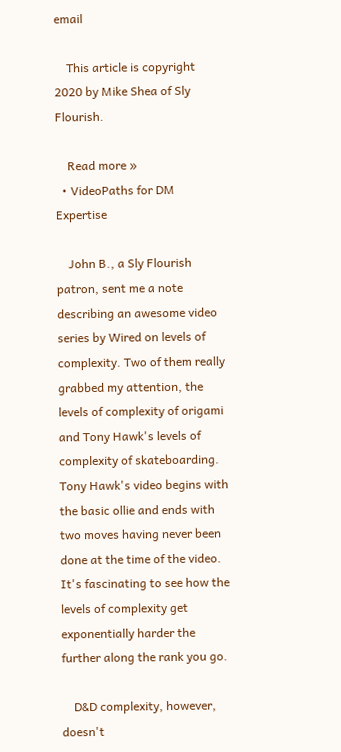email

    This article is copyright 2020 by Mike Shea of Sly Flourish.

    Read more »
  • VideoPaths for DM Expertise

    John B., a Sly Flourish patron, sent me a note describing an awesome video series by Wired on levels of complexity. Two of them really grabbed my attention, the levels of complexity of origami and Tony Hawk's levels of complexity of skateboarding. Tony Hawk's video begins with the basic ollie and ends with two moves having never been done at the time of the video. It's fascinating to see how the levels of complexity get exponentially harder the further along the rank you go.

    D&D complexity, however, doesn't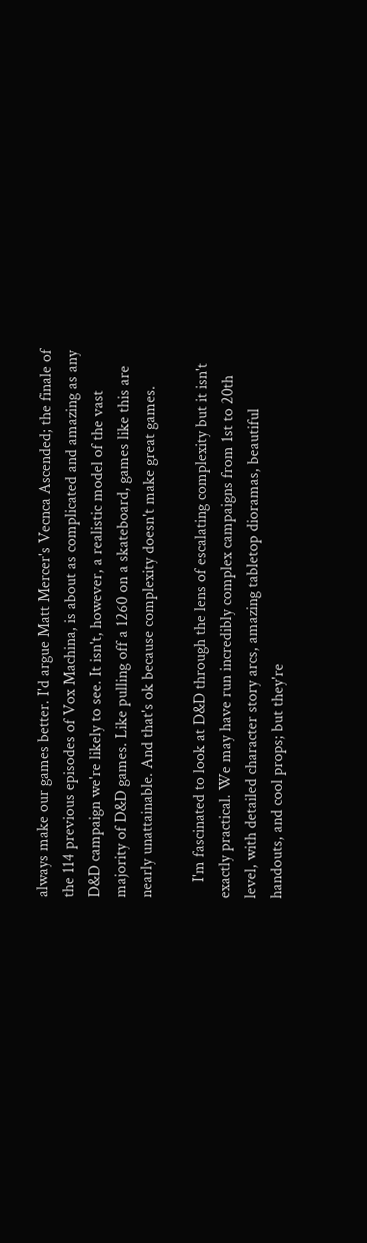always make our games better. I'd argue Matt Mercer's Vecnca Ascended; the finale of the 114 previous episodes of Vox Machina, is about as complicated and amazing as any D&D campaign we're likely to see. It isn't, however, a realistic model of the vast majority of D&D games. Like pulling off a 1260 on a skateboard, games like this are nearly unattainable. And that's ok because complexity doesn't make great games.

    I'm fascinated to look at D&D through the lens of escalating complexity but it isn't exactly practical. We may have run incredibly complex campaigns from 1st to 20th level, with detailed character story arcs, amazing tabletop dioramas, beautiful handouts, and cool props; but they're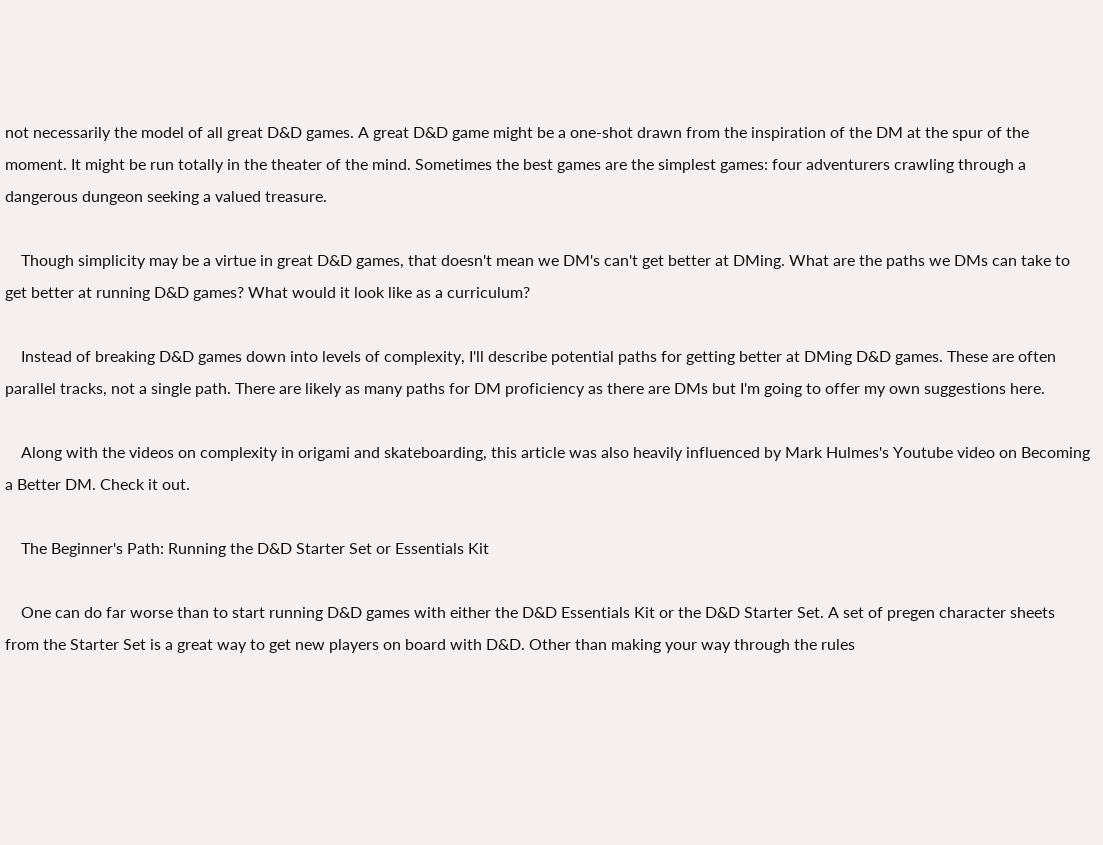not necessarily the model of all great D&D games. A great D&D game might be a one-shot drawn from the inspiration of the DM at the spur of the moment. It might be run totally in the theater of the mind. Sometimes the best games are the simplest games: four adventurers crawling through a dangerous dungeon seeking a valued treasure.

    Though simplicity may be a virtue in great D&D games, that doesn't mean we DM's can't get better at DMing. What are the paths we DMs can take to get better at running D&D games? What would it look like as a curriculum?

    Instead of breaking D&D games down into levels of complexity, I'll describe potential paths for getting better at DMing D&D games. These are often parallel tracks, not a single path. There are likely as many paths for DM proficiency as there are DMs but I'm going to offer my own suggestions here.

    Along with the videos on complexity in origami and skateboarding, this article was also heavily influenced by Mark Hulmes's Youtube video on Becoming a Better DM. Check it out.

    The Beginner's Path: Running the D&D Starter Set or Essentials Kit

    One can do far worse than to start running D&D games with either the D&D Essentials Kit or the D&D Starter Set. A set of pregen character sheets from the Starter Set is a great way to get new players on board with D&D. Other than making your way through the rules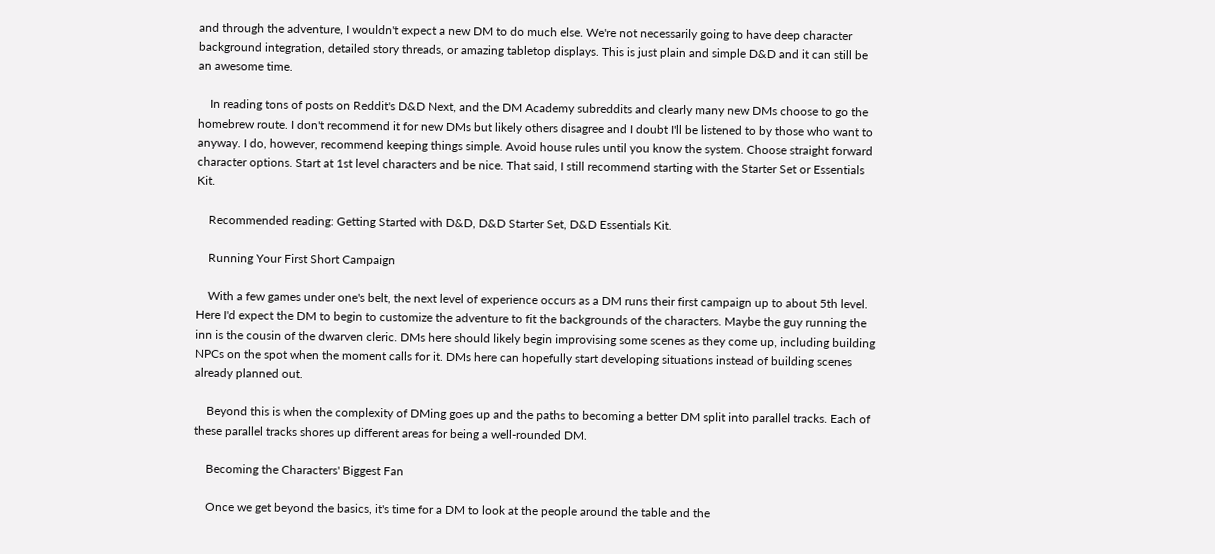and through the adventure, I wouldn't expect a new DM to do much else. We're not necessarily going to have deep character background integration, detailed story threads, or amazing tabletop displays. This is just plain and simple D&D and it can still be an awesome time.

    In reading tons of posts on Reddit's D&D Next, and the DM Academy subreddits and clearly many new DMs choose to go the homebrew route. I don't recommend it for new DMs but likely others disagree and I doubt I'll be listened to by those who want to anyway. I do, however, recommend keeping things simple. Avoid house rules until you know the system. Choose straight forward character options. Start at 1st level characters and be nice. That said, I still recommend starting with the Starter Set or Essentials Kit.

    Recommended reading: Getting Started with D&D, D&D Starter Set, D&D Essentials Kit.

    Running Your First Short Campaign

    With a few games under one's belt, the next level of experience occurs as a DM runs their first campaign up to about 5th level. Here I'd expect the DM to begin to customize the adventure to fit the backgrounds of the characters. Maybe the guy running the inn is the cousin of the dwarven cleric. DMs here should likely begin improvising some scenes as they come up, including building NPCs on the spot when the moment calls for it. DMs here can hopefully start developing situations instead of building scenes already planned out.

    Beyond this is when the complexity of DMing goes up and the paths to becoming a better DM split into parallel tracks. Each of these parallel tracks shores up different areas for being a well-rounded DM.

    Becoming the Characters' Biggest Fan

    Once we get beyond the basics, it's time for a DM to look at the people around the table and the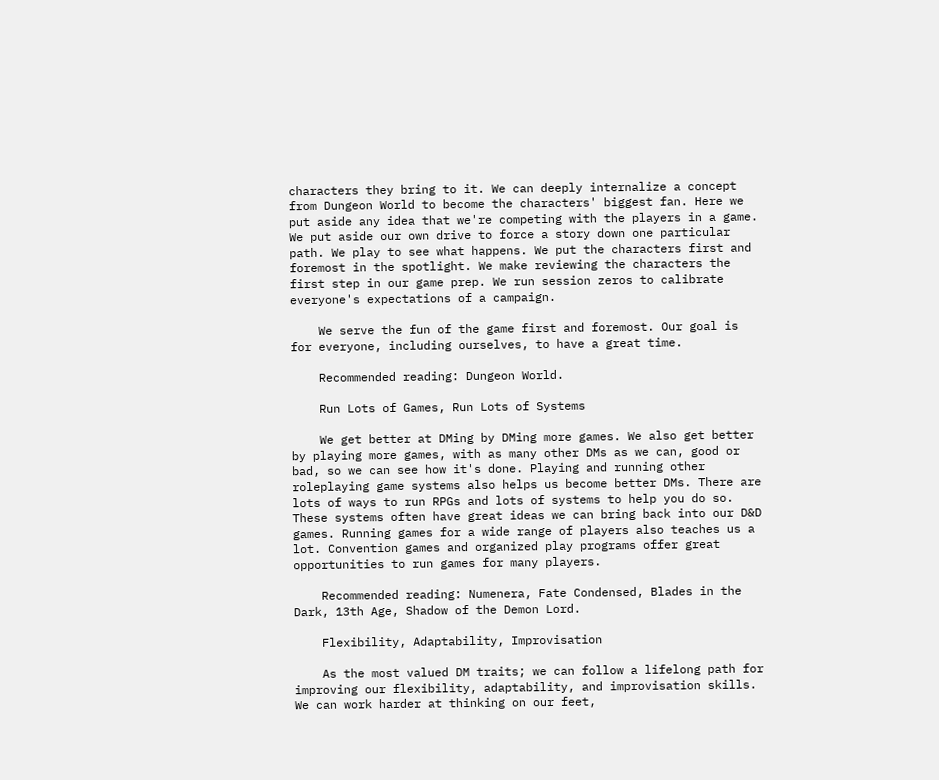characters they bring to it. We can deeply internalize a concept from Dungeon World to become the characters' biggest fan. Here we put aside any idea that we're competing with the players in a game. We put aside our own drive to force a story down one particular path. We play to see what happens. We put the characters first and foremost in the spotlight. We make reviewing the characters the first step in our game prep. We run session zeros to calibrate everyone's expectations of a campaign.

    We serve the fun of the game first and foremost. Our goal is for everyone, including ourselves, to have a great time.

    Recommended reading: Dungeon World.

    Run Lots of Games, Run Lots of Systems

    We get better at DMing by DMing more games. We also get better by playing more games, with as many other DMs as we can, good or bad, so we can see how it's done. Playing and running other roleplaying game systems also helps us become better DMs. There are lots of ways to run RPGs and lots of systems to help you do so. These systems often have great ideas we can bring back into our D&D games. Running games for a wide range of players also teaches us a lot. Convention games and organized play programs offer great opportunities to run games for many players.

    Recommended reading: Numenera, Fate Condensed, Blades in the Dark, 13th Age, Shadow of the Demon Lord.

    Flexibility, Adaptability, Improvisation

    As the most valued DM traits; we can follow a lifelong path for improving our flexibility, adaptability, and improvisation skills. We can work harder at thinking on our feet,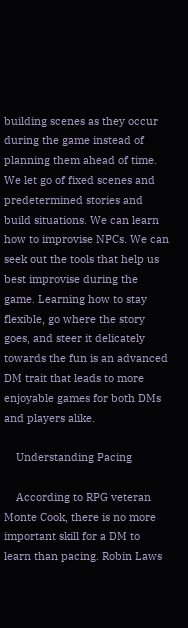building scenes as they occur during the game instead of planning them ahead of time. We let go of fixed scenes and predetermined stories and build situations. We can learn how to improvise NPCs. We can seek out the tools that help us best improvise during the game. Learning how to stay flexible, go where the story goes, and steer it delicately towards the fun is an advanced DM trait that leads to more enjoyable games for both DMs and players alike.

    Understanding Pacing

    According to RPG veteran Monte Cook, there is no more important skill for a DM to learn than pacing. Robin Laws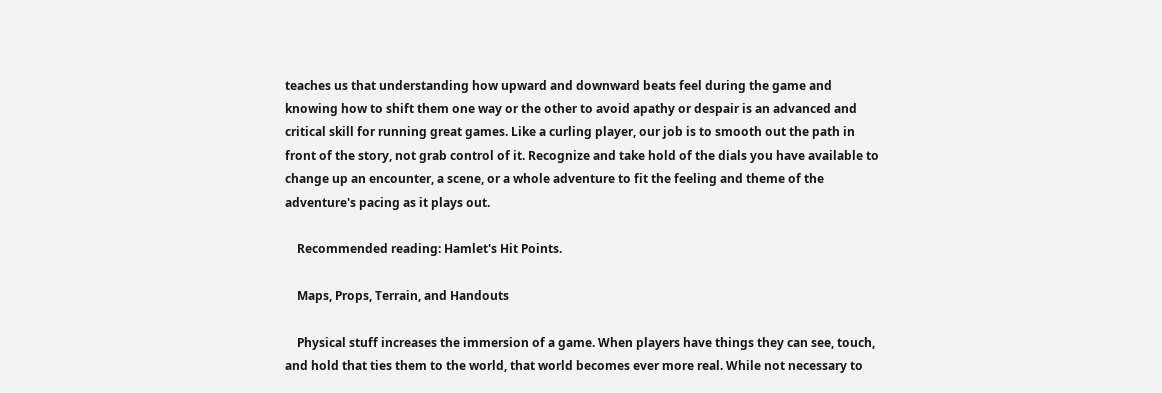teaches us that understanding how upward and downward beats feel during the game and knowing how to shift them one way or the other to avoid apathy or despair is an advanced and critical skill for running great games. Like a curling player, our job is to smooth out the path in front of the story, not grab control of it. Recognize and take hold of the dials you have available to change up an encounter, a scene, or a whole adventure to fit the feeling and theme of the adventure's pacing as it plays out.

    Recommended reading: Hamlet's Hit Points.

    Maps, Props, Terrain, and Handouts

    Physical stuff increases the immersion of a game. When players have things they can see, touch, and hold that ties them to the world, that world becomes ever more real. While not necessary to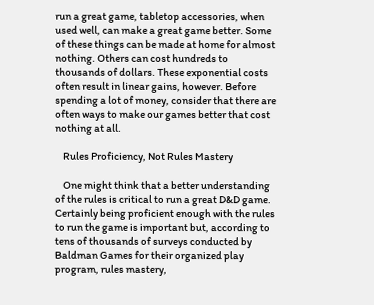run a great game, tabletop accessories, when used well, can make a great game better. Some of these things can be made at home for almost nothing. Others can cost hundreds to thousands of dollars. These exponential costs often result in linear gains, however. Before spending a lot of money, consider that there are often ways to make our games better that cost nothing at all.

    Rules Proficiency, Not Rules Mastery

    One might think that a better understanding of the rules is critical to run a great D&D game. Certainly being proficient enough with the rules to run the game is important but, according to tens of thousands of surveys conducted by Baldman Games for their organized play program, rules mastery,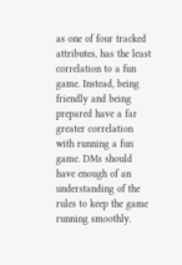as one of four tracked attributes, has the least correlation to a fun game. Instead, being friendly and being prepared have a far greater correlation with running a fun game. DMs should have enough of an understanding of the rules to keep the game running smoothly.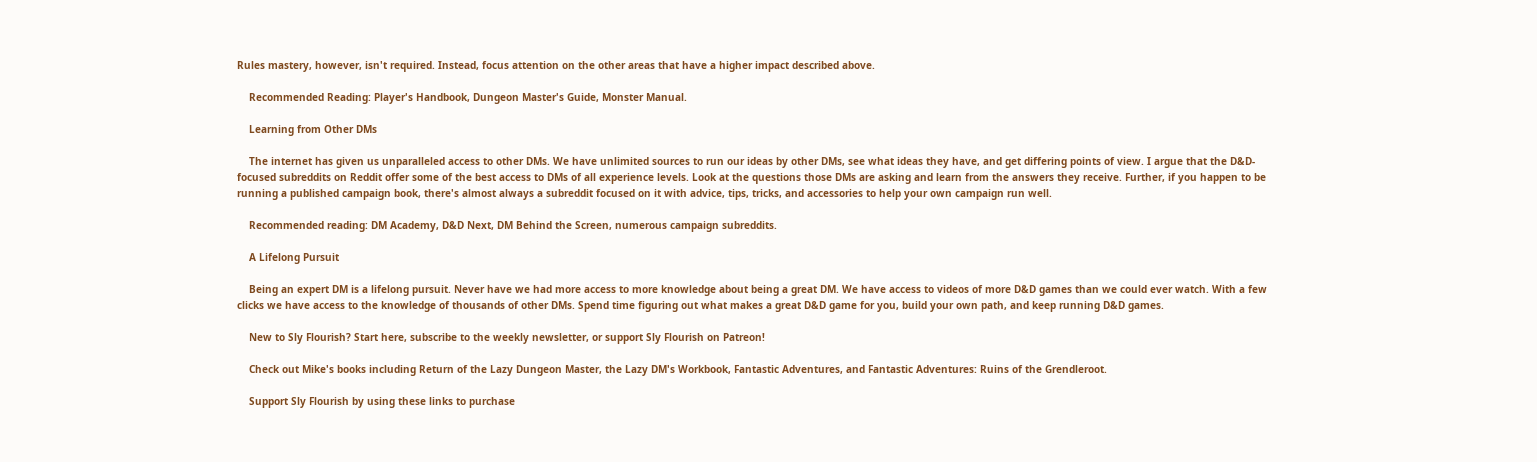Rules mastery, however, isn't required. Instead, focus attention on the other areas that have a higher impact described above.

    Recommended Reading: Player's Handbook, Dungeon Master's Guide, Monster Manual.

    Learning from Other DMs

    The internet has given us unparalleled access to other DMs. We have unlimited sources to run our ideas by other DMs, see what ideas they have, and get differing points of view. I argue that the D&D-focused subreddits on Reddit offer some of the best access to DMs of all experience levels. Look at the questions those DMs are asking and learn from the answers they receive. Further, if you happen to be running a published campaign book, there's almost always a subreddit focused on it with advice, tips, tricks, and accessories to help your own campaign run well.

    Recommended reading: DM Academy, D&D Next, DM Behind the Screen, numerous campaign subreddits.

    A Lifelong Pursuit

    Being an expert DM is a lifelong pursuit. Never have we had more access to more knowledge about being a great DM. We have access to videos of more D&D games than we could ever watch. With a few clicks we have access to the knowledge of thousands of other DMs. Spend time figuring out what makes a great D&D game for you, build your own path, and keep running D&D games.

    New to Sly Flourish? Start here, subscribe to the weekly newsletter, or support Sly Flourish on Patreon!

    Check out Mike's books including Return of the Lazy Dungeon Master, the Lazy DM's Workbook, Fantastic Adventures, and Fantastic Adventures: Ruins of the Grendleroot.

    Support Sly Flourish by using these links to purchase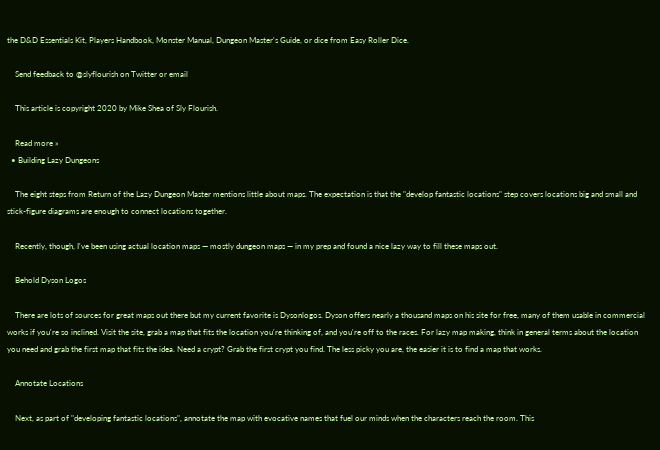the D&D Essentials Kit, Players Handbook, Monster Manual, Dungeon Master's Guide, or dice from Easy Roller Dice.

    Send feedback to @slyflourish on Twitter or email

    This article is copyright 2020 by Mike Shea of Sly Flourish.

    Read more »
  • Building Lazy Dungeons

    The eight steps from Return of the Lazy Dungeon Master mentions little about maps. The expectation is that the "develop fantastic locations" step covers locations big and small and stick-figure diagrams are enough to connect locations together.

    Recently, though, I've been using actual location maps — mostly dungeon maps — in my prep and found a nice lazy way to fill these maps out.

    Behold Dyson Logos

    There are lots of sources for great maps out there but my current favorite is Dysonlogos. Dyson offers nearly a thousand maps on his site for free, many of them usable in commercial works if you're so inclined. Visit the site, grab a map that fits the location you're thinking of, and you're off to the races. For lazy map making, think in general terms about the location you need and grab the first map that fits the idea. Need a crypt? Grab the first crypt you find. The less picky you are, the easier it is to find a map that works.

    Annotate Locations

    Next, as part of "developing fantastic locations", annotate the map with evocative names that fuel our minds when the characters reach the room. This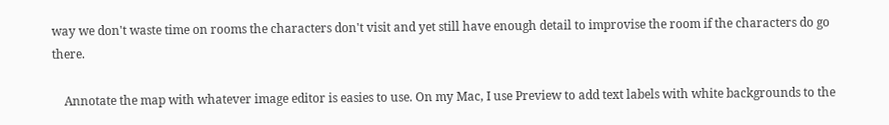way we don't waste time on rooms the characters don't visit and yet still have enough detail to improvise the room if the characters do go there.

    Annotate the map with whatever image editor is easies to use. On my Mac, I use Preview to add text labels with white backgrounds to the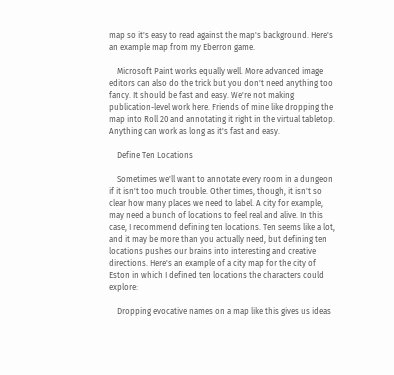map so it's easy to read against the map's background. Here's an example map from my Eberron game.

    Microsoft Paint works equally well. More advanced image editors can also do the trick but you don't need anything too fancy. It should be fast and easy. We're not making publication-level work here. Friends of mine like dropping the map into Roll 20 and annotating it right in the virtual tabletop. Anything can work as long as it's fast and easy.

    Define Ten Locations

    Sometimes we'll want to annotate every room in a dungeon if it isn't too much trouble. Other times, though, it isn't so clear how many places we need to label. A city for example, may need a bunch of locations to feel real and alive. In this case, I recommend defining ten locations. Ten seems like a lot, and it may be more than you actually need, but defining ten locations pushes our brains into interesting and creative directions. Here's an example of a city map for the city of Eston in which I defined ten locations the characters could explore:

    Dropping evocative names on a map like this gives us ideas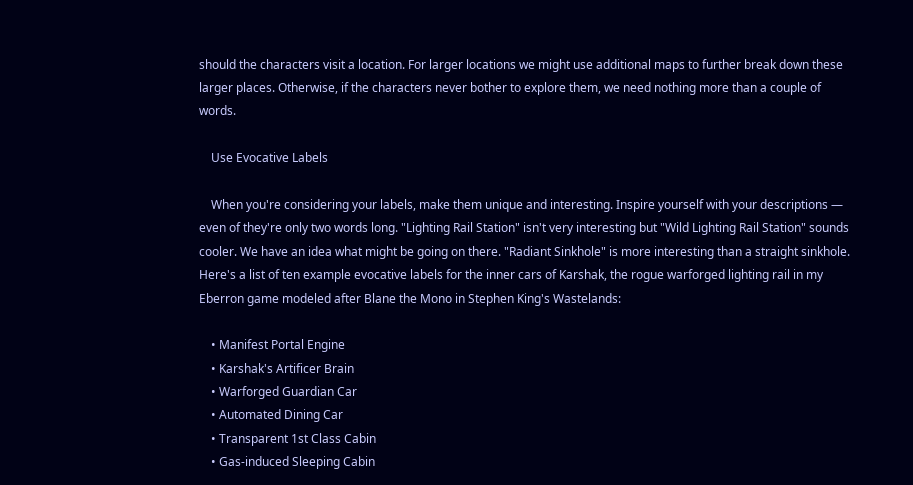should the characters visit a location. For larger locations we might use additional maps to further break down these larger places. Otherwise, if the characters never bother to explore them, we need nothing more than a couple of words.

    Use Evocative Labels

    When you're considering your labels, make them unique and interesting. Inspire yourself with your descriptions — even of they're only two words long. "Lighting Rail Station" isn't very interesting but "Wild Lighting Rail Station" sounds cooler. We have an idea what might be going on there. "Radiant Sinkhole" is more interesting than a straight sinkhole. Here's a list of ten example evocative labels for the inner cars of Karshak, the rogue warforged lighting rail in my Eberron game modeled after Blane the Mono in Stephen King's Wastelands:

    • Manifest Portal Engine
    • Karshak's Artificer Brain
    • Warforged Guardian Car
    • Automated Dining Car
    • Transparent 1st Class Cabin
    • Gas-induced Sleeping Cabin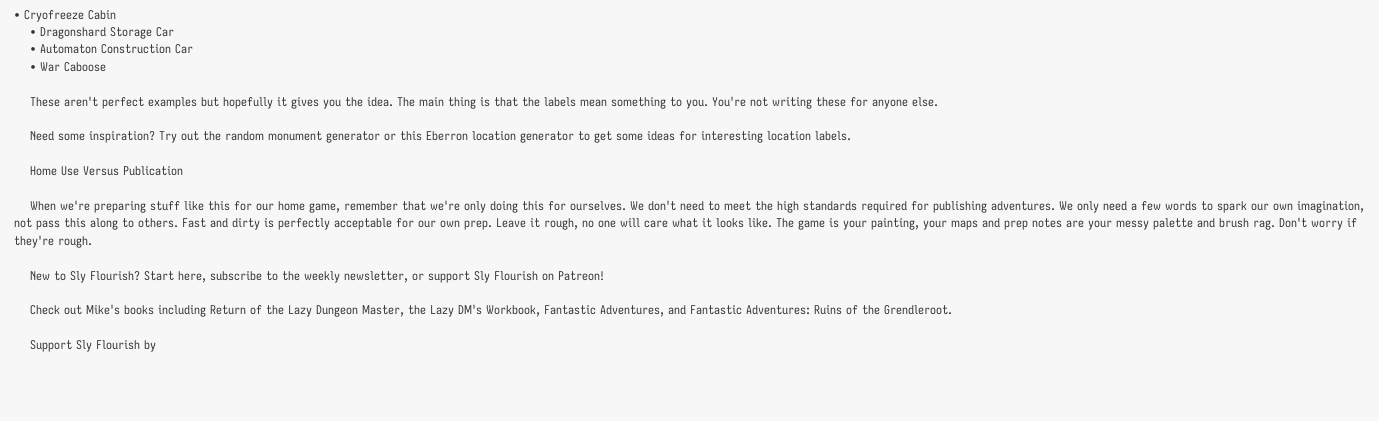• Cryofreeze Cabin
    • Dragonshard Storage Car
    • Automaton Construction Car
    • War Caboose

    These aren't perfect examples but hopefully it gives you the idea. The main thing is that the labels mean something to you. You're not writing these for anyone else.

    Need some inspiration? Try out the random monument generator or this Eberron location generator to get some ideas for interesting location labels.

    Home Use Versus Publication

    When we're preparing stuff like this for our home game, remember that we're only doing this for ourselves. We don't need to meet the high standards required for publishing adventures. We only need a few words to spark our own imagination, not pass this along to others. Fast and dirty is perfectly acceptable for our own prep. Leave it rough, no one will care what it looks like. The game is your painting, your maps and prep notes are your messy palette and brush rag. Don't worry if they're rough.

    New to Sly Flourish? Start here, subscribe to the weekly newsletter, or support Sly Flourish on Patreon!

    Check out Mike's books including Return of the Lazy Dungeon Master, the Lazy DM's Workbook, Fantastic Adventures, and Fantastic Adventures: Ruins of the Grendleroot.

    Support Sly Flourish by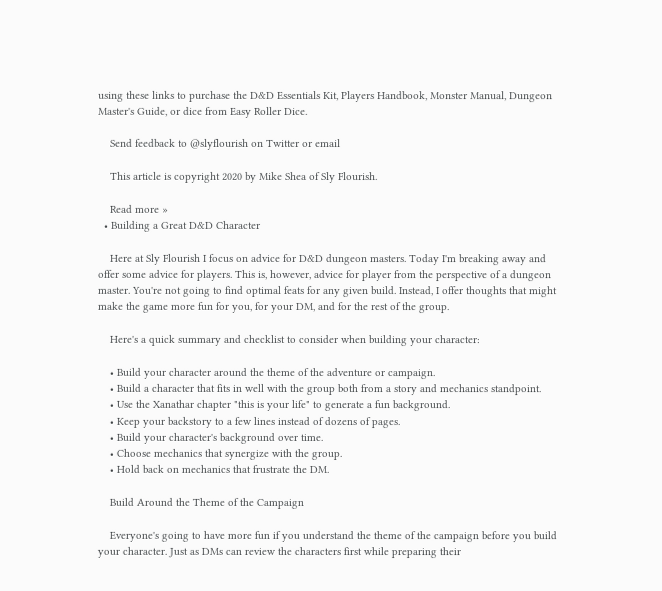using these links to purchase the D&D Essentials Kit, Players Handbook, Monster Manual, Dungeon Master's Guide, or dice from Easy Roller Dice.

    Send feedback to @slyflourish on Twitter or email

    This article is copyright 2020 by Mike Shea of Sly Flourish.

    Read more »
  • Building a Great D&D Character

    Here at Sly Flourish I focus on advice for D&D dungeon masters. Today I'm breaking away and offer some advice for players. This is, however, advice for player from the perspective of a dungeon master. You're not going to find optimal feats for any given build. Instead, I offer thoughts that might make the game more fun for you, for your DM, and for the rest of the group.

    Here's a quick summary and checklist to consider when building your character:

    • Build your character around the theme of the adventure or campaign.
    • Build a character that fits in well with the group both from a story and mechanics standpoint.
    • Use the Xanathar chapter "this is your life" to generate a fun background.
    • Keep your backstory to a few lines instead of dozens of pages.
    • Build your character's background over time.
    • Choose mechanics that synergize with the group.
    • Hold back on mechanics that frustrate the DM.

    Build Around the Theme of the Campaign

    Everyone's going to have more fun if you understand the theme of the campaign before you build your character. Just as DMs can review the characters first while preparing their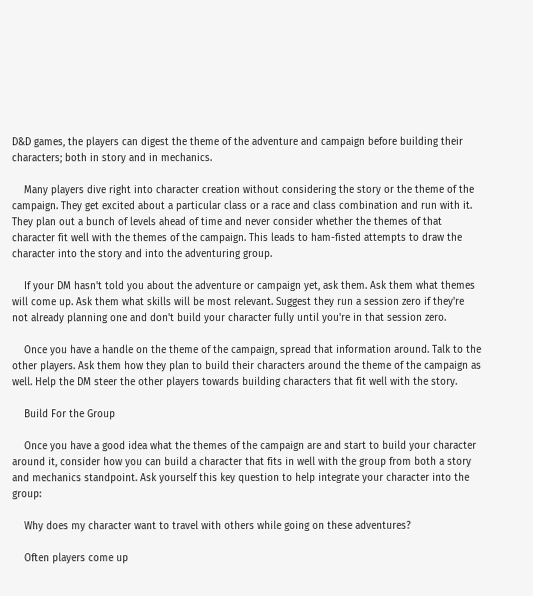D&D games, the players can digest the theme of the adventure and campaign before building their characters; both in story and in mechanics.

    Many players dive right into character creation without considering the story or the theme of the campaign. They get excited about a particular class or a race and class combination and run with it. They plan out a bunch of levels ahead of time and never consider whether the themes of that character fit well with the themes of the campaign. This leads to ham-fisted attempts to draw the character into the story and into the adventuring group.

    If your DM hasn't told you about the adventure or campaign yet, ask them. Ask them what themes will come up. Ask them what skills will be most relevant. Suggest they run a session zero if they're not already planning one and don't build your character fully until you're in that session zero.

    Once you have a handle on the theme of the campaign, spread that information around. Talk to the other players. Ask them how they plan to build their characters around the theme of the campaign as well. Help the DM steer the other players towards building characters that fit well with the story.

    Build For the Group

    Once you have a good idea what the themes of the campaign are and start to build your character around it, consider how you can build a character that fits in well with the group from both a story and mechanics standpoint. Ask yourself this key question to help integrate your character into the group:

    Why does my character want to travel with others while going on these adventures?

    Often players come up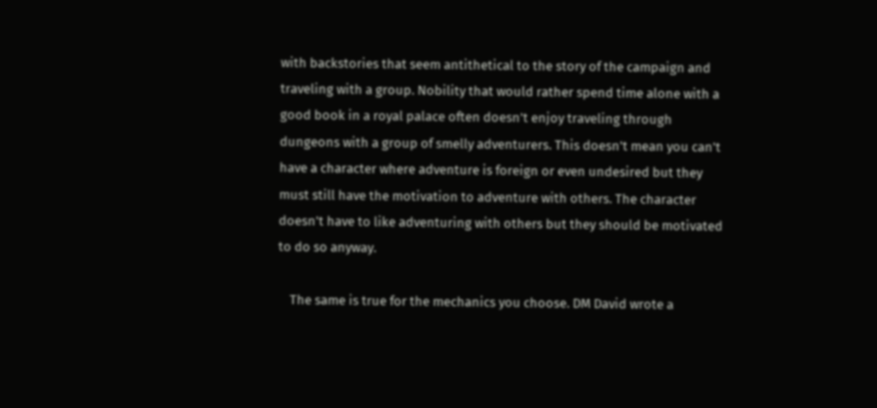with backstories that seem antithetical to the story of the campaign and traveling with a group. Nobility that would rather spend time alone with a good book in a royal palace often doesn't enjoy traveling through dungeons with a group of smelly adventurers. This doesn't mean you can't have a character where adventure is foreign or even undesired but they must still have the motivation to adventure with others. The character doesn't have to like adventuring with others but they should be motivated to do so anyway.

    The same is true for the mechanics you choose. DM David wrote a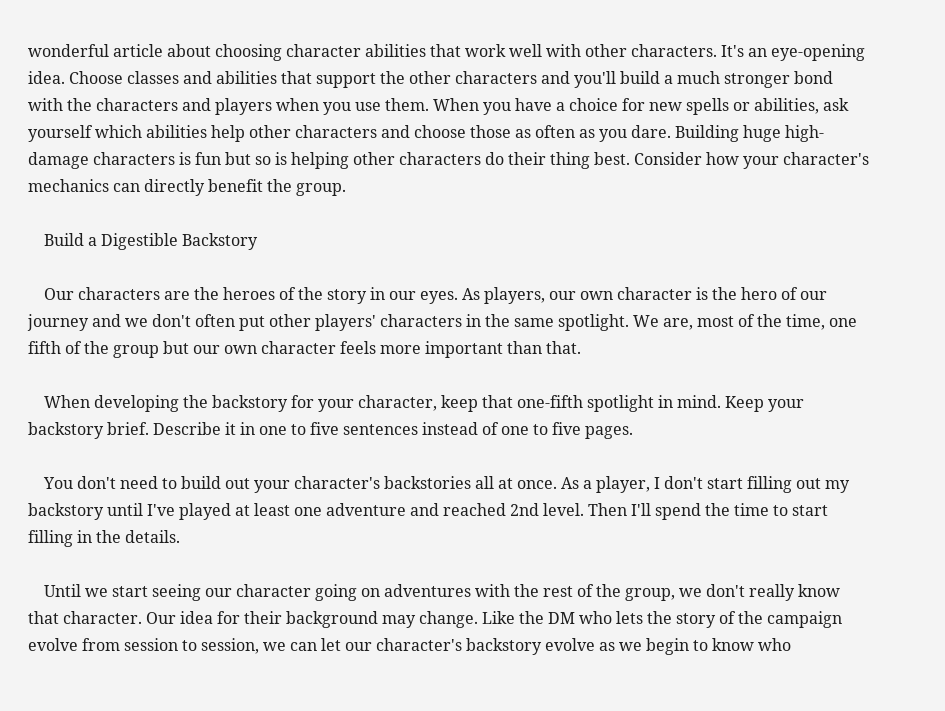wonderful article about choosing character abilities that work well with other characters. It's an eye-opening idea. Choose classes and abilities that support the other characters and you'll build a much stronger bond with the characters and players when you use them. When you have a choice for new spells or abilities, ask yourself which abilities help other characters and choose those as often as you dare. Building huge high-damage characters is fun but so is helping other characters do their thing best. Consider how your character's mechanics can directly benefit the group.

    Build a Digestible Backstory

    Our characters are the heroes of the story in our eyes. As players, our own character is the hero of our journey and we don't often put other players' characters in the same spotlight. We are, most of the time, one fifth of the group but our own character feels more important than that.

    When developing the backstory for your character, keep that one-fifth spotlight in mind. Keep your backstory brief. Describe it in one to five sentences instead of one to five pages.

    You don't need to build out your character's backstories all at once. As a player, I don't start filling out my backstory until I've played at least one adventure and reached 2nd level. Then I'll spend the time to start filling in the details.

    Until we start seeing our character going on adventures with the rest of the group, we don't really know that character. Our idea for their background may change. Like the DM who lets the story of the campaign evolve from session to session, we can let our character's backstory evolve as we begin to know who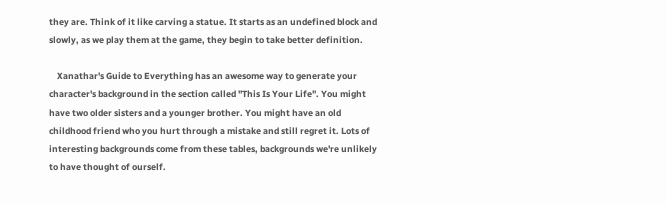they are. Think of it like carving a statue. It starts as an undefined block and slowly, as we play them at the game, they begin to take better definition.

    Xanathar's Guide to Everything has an awesome way to generate your character's background in the section called "This Is Your Life". You might have two older sisters and a younger brother. You might have an old childhood friend who you hurt through a mistake and still regret it. Lots of interesting backgrounds come from these tables, backgrounds we're unlikely to have thought of ourself.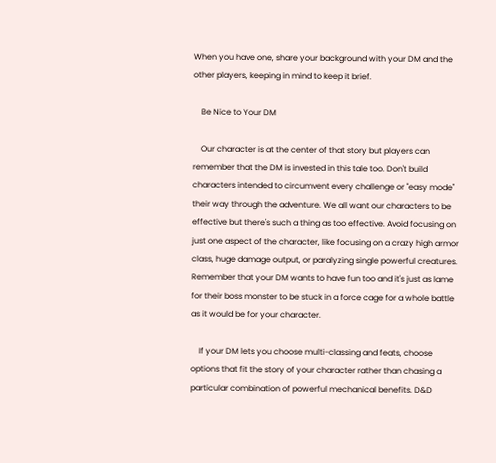When you have one, share your background with your DM and the other players, keeping in mind to keep it brief.

    Be Nice to Your DM

    Our character is at the center of that story but players can remember that the DM is invested in this tale too. Don't build characters intended to circumvent every challenge or "easy mode" their way through the adventure. We all want our characters to be effective but there's such a thing as too effective. Avoid focusing on just one aspect of the character, like focusing on a crazy high armor class, huge damage output, or paralyzing single powerful creatures. Remember that your DM wants to have fun too and it's just as lame for their boss monster to be stuck in a force cage for a whole battle as it would be for your character.

    If your DM lets you choose multi-classing and feats, choose options that fit the story of your character rather than chasing a particular combination of powerful mechanical benefits. D&D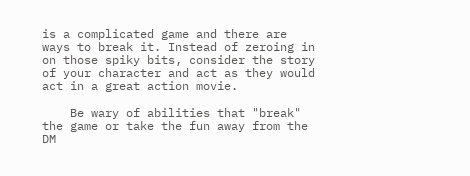is a complicated game and there are ways to break it. Instead of zeroing in on those spiky bits, consider the story of your character and act as they would act in a great action movie.

    Be wary of abilities that "break" the game or take the fun away from the DM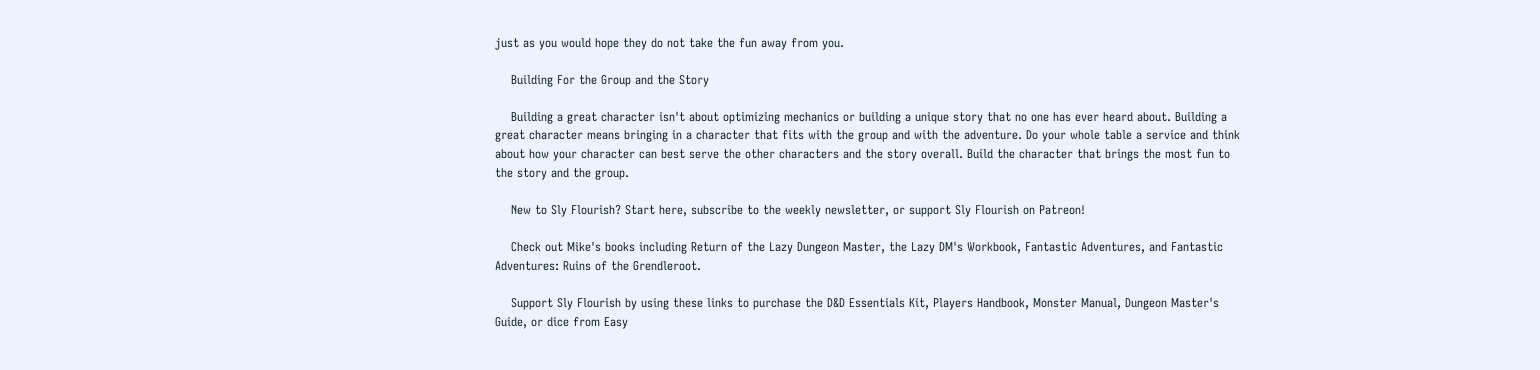just as you would hope they do not take the fun away from you.

    Building For the Group and the Story

    Building a great character isn't about optimizing mechanics or building a unique story that no one has ever heard about. Building a great character means bringing in a character that fits with the group and with the adventure. Do your whole table a service and think about how your character can best serve the other characters and the story overall. Build the character that brings the most fun to the story and the group.

    New to Sly Flourish? Start here, subscribe to the weekly newsletter, or support Sly Flourish on Patreon!

    Check out Mike's books including Return of the Lazy Dungeon Master, the Lazy DM's Workbook, Fantastic Adventures, and Fantastic Adventures: Ruins of the Grendleroot.

    Support Sly Flourish by using these links to purchase the D&D Essentials Kit, Players Handbook, Monster Manual, Dungeon Master's Guide, or dice from Easy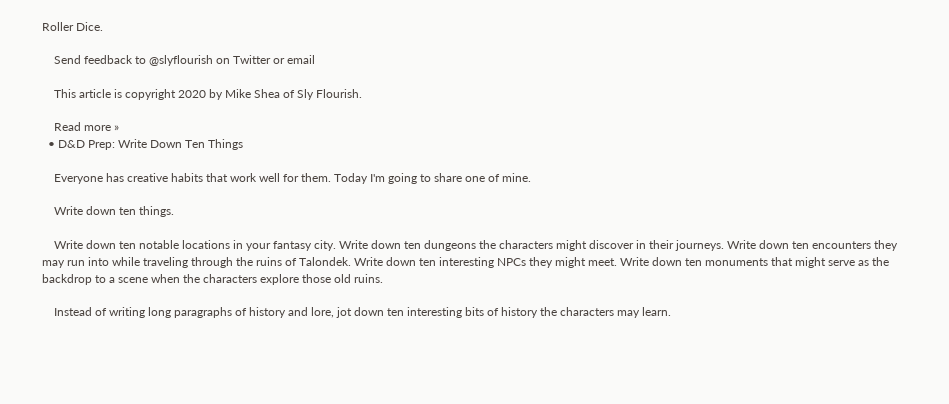Roller Dice.

    Send feedback to @slyflourish on Twitter or email

    This article is copyright 2020 by Mike Shea of Sly Flourish.

    Read more »
  • D&D Prep: Write Down Ten Things

    Everyone has creative habits that work well for them. Today I'm going to share one of mine.

    Write down ten things.

    Write down ten notable locations in your fantasy city. Write down ten dungeons the characters might discover in their journeys. Write down ten encounters they may run into while traveling through the ruins of Talondek. Write down ten interesting NPCs they might meet. Write down ten monuments that might serve as the backdrop to a scene when the characters explore those old ruins.

    Instead of writing long paragraphs of history and lore, jot down ten interesting bits of history the characters may learn.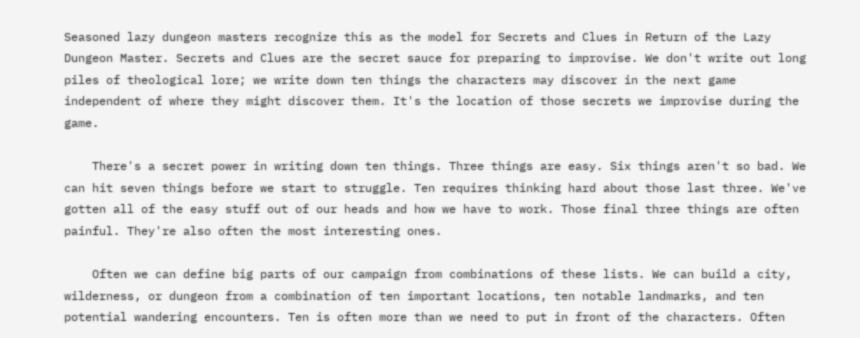Seasoned lazy dungeon masters recognize this as the model for Secrets and Clues in Return of the Lazy Dungeon Master. Secrets and Clues are the secret sauce for preparing to improvise. We don't write out long piles of theological lore; we write down ten things the characters may discover in the next game independent of where they might discover them. It's the location of those secrets we improvise during the game.

    There's a secret power in writing down ten things. Three things are easy. Six things aren't so bad. We can hit seven things before we start to struggle. Ten requires thinking hard about those last three. We've gotten all of the easy stuff out of our heads and how we have to work. Those final three things are often painful. They're also often the most interesting ones.

    Often we can define big parts of our campaign from combinations of these lists. We can build a city, wilderness, or dungeon from a combination of ten important locations, ten notable landmarks, and ten potential wandering encounters. Ten is often more than we need to put in front of the characters. Often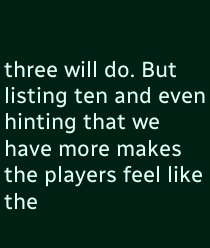three will do. But listing ten and even hinting that we have more makes the players feel like the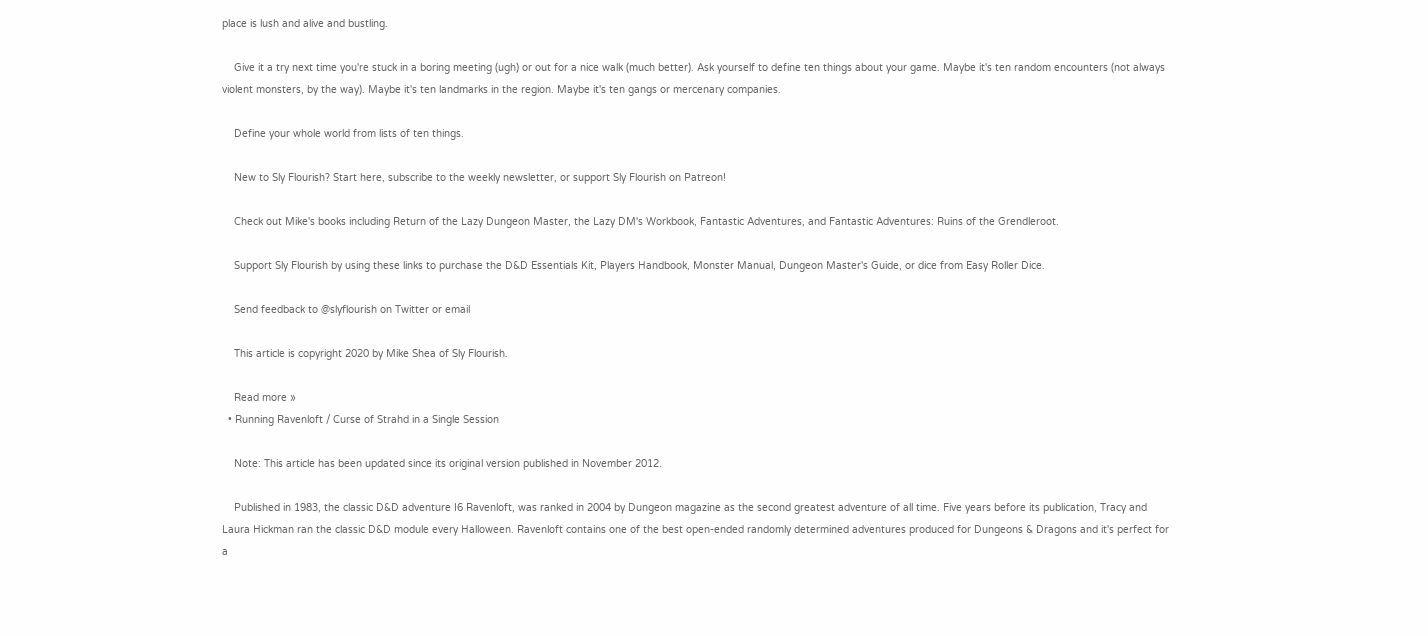place is lush and alive and bustling.

    Give it a try next time you're stuck in a boring meeting (ugh) or out for a nice walk (much better). Ask yourself to define ten things about your game. Maybe it's ten random encounters (not always violent monsters, by the way). Maybe it's ten landmarks in the region. Maybe it's ten gangs or mercenary companies.

    Define your whole world from lists of ten things.

    New to Sly Flourish? Start here, subscribe to the weekly newsletter, or support Sly Flourish on Patreon!

    Check out Mike's books including Return of the Lazy Dungeon Master, the Lazy DM's Workbook, Fantastic Adventures, and Fantastic Adventures: Ruins of the Grendleroot.

    Support Sly Flourish by using these links to purchase the D&D Essentials Kit, Players Handbook, Monster Manual, Dungeon Master's Guide, or dice from Easy Roller Dice.

    Send feedback to @slyflourish on Twitter or email

    This article is copyright 2020 by Mike Shea of Sly Flourish.

    Read more »
  • Running Ravenloft / Curse of Strahd in a Single Session

    Note: This article has been updated since its original version published in November 2012.

    Published in 1983, the classic D&D adventure I6 Ravenloft, was ranked in 2004 by Dungeon magazine as the second greatest adventure of all time. Five years before its publication, Tracy and Laura Hickman ran the classic D&D module every Halloween. Ravenloft contains one of the best open-ended randomly determined adventures produced for Dungeons & Dragons and it's perfect for a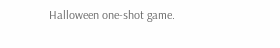Halloween one-shot game.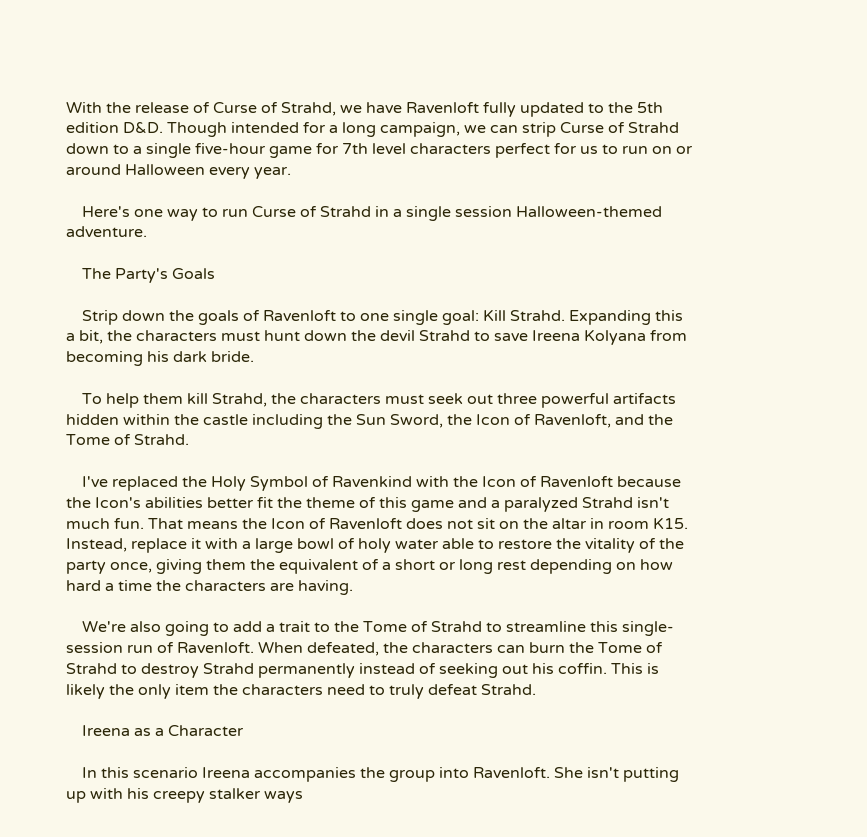With the release of Curse of Strahd, we have Ravenloft fully updated to the 5th edition D&D. Though intended for a long campaign, we can strip Curse of Strahd down to a single five-hour game for 7th level characters perfect for us to run on or around Halloween every year.

    Here's one way to run Curse of Strahd in a single session Halloween-themed adventure.

    The Party's Goals

    Strip down the goals of Ravenloft to one single goal: Kill Strahd. Expanding this a bit, the characters must hunt down the devil Strahd to save Ireena Kolyana from becoming his dark bride.

    To help them kill Strahd, the characters must seek out three powerful artifacts hidden within the castle including the Sun Sword, the Icon of Ravenloft, and the Tome of Strahd.

    I've replaced the Holy Symbol of Ravenkind with the Icon of Ravenloft because the Icon's abilities better fit the theme of this game and a paralyzed Strahd isn't much fun. That means the Icon of Ravenloft does not sit on the altar in room K15. Instead, replace it with a large bowl of holy water able to restore the vitality of the party once, giving them the equivalent of a short or long rest depending on how hard a time the characters are having.

    We're also going to add a trait to the Tome of Strahd to streamline this single-session run of Ravenloft. When defeated, the characters can burn the Tome of Strahd to destroy Strahd permanently instead of seeking out his coffin. This is likely the only item the characters need to truly defeat Strahd.

    Ireena as a Character

    In this scenario Ireena accompanies the group into Ravenloft. She isn't putting up with his creepy stalker ways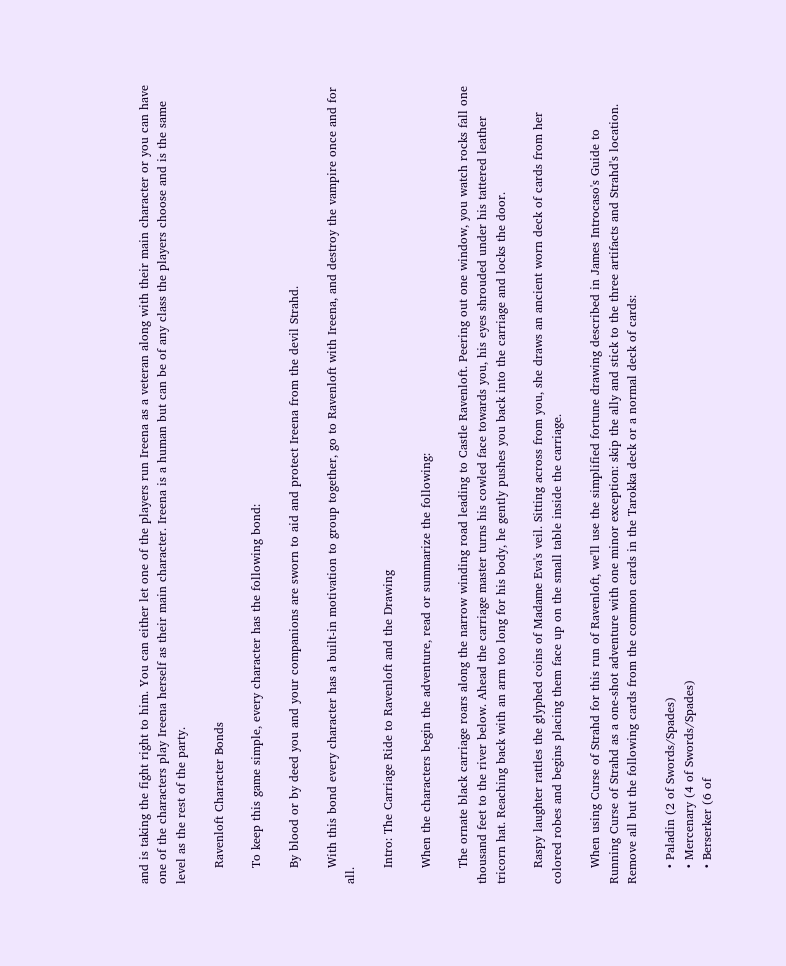and is taking the fight right to him. You can either let one of the players run Ireena as a veteran along with their main character or you can have one of the characters play Ireena herself as their main character. Ireena is a human but can be of any class the players choose and is the same level as the rest of the party.

    Ravenloft Character Bonds

    To keep this game simple, every character has the following bond:

    By blood or by deed you and your companions are sworn to aid and protect Ireena from the devil Strahd.

    With this bond every character has a built-in motivation to group together, go to Ravenloft with Ireena, and destroy the vampire once and for all.

    Intro: The Carriage Ride to Ravenloft and the Drawing

    When the characters begin the adventure, read or summarize the following:

    The ornate black carriage roars along the narrow winding road leading to Castle Ravenloft. Peering out one window, you watch rocks fall one thousand feet to the river below. Ahead the carriage master turns his cowled face towards you, his eyes shrouded under his tattered leather tricorn hat. Reaching back with an arm too long for his body, he gently pushes you back into the carriage and locks the door.

    Raspy laughter rattles the glyphed coins of Madame Eva's veil. Sitting across from you, she draws an ancient worn deck of cards from her colored robes and begins placing them face up on the small table inside the carriage.

    When using Curse of Strahd for this run of Ravenloft, we'll use the simplified fortune drawing described in James Introcaso's Guide to Running Curse of Strahd as a one-shot adventure with one minor exception: skip the ally and stick to the three artifacts and Strahd's location. Remove all but the following cards from the common cards in the Tarokka deck or a normal deck of cards:

    • Paladin (2 of Swords/Spades)
    • Mercenary (4 of Swords/Spades)
    • Berserker (6 of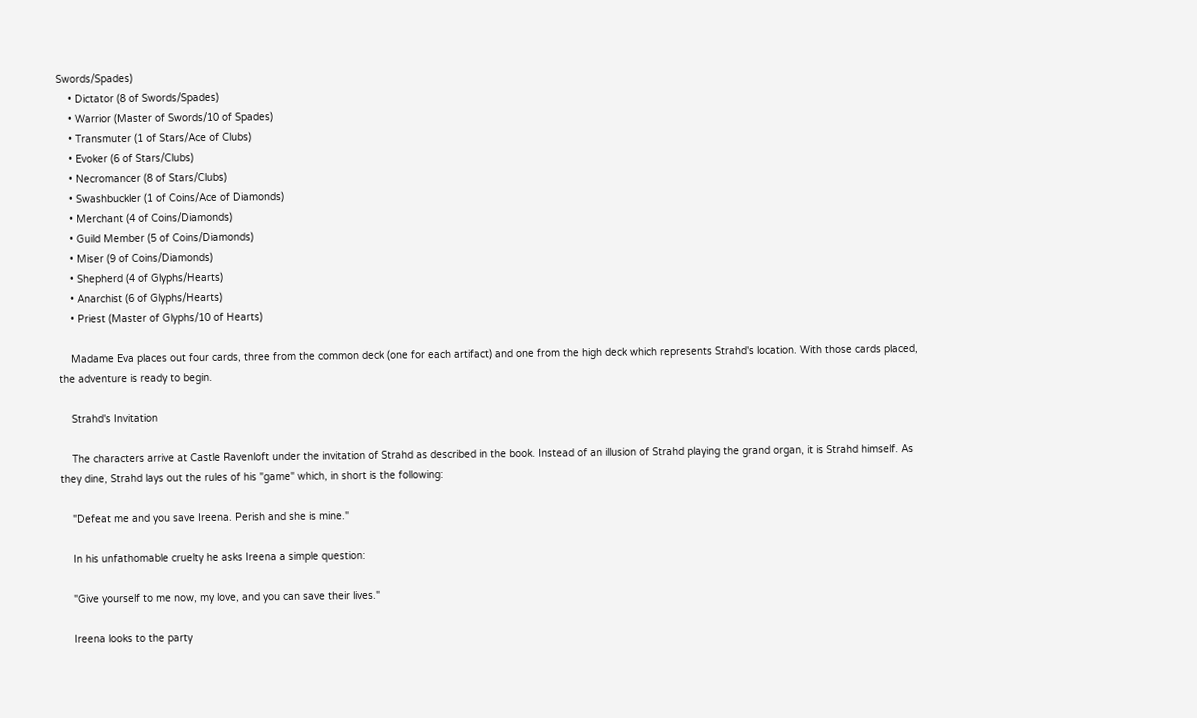Swords/Spades)
    • Dictator (8 of Swords/Spades)
    • Warrior (Master of Swords/10 of Spades)
    • Transmuter (1 of Stars/Ace of Clubs)
    • Evoker (6 of Stars/Clubs)
    • Necromancer (8 of Stars/Clubs)
    • Swashbuckler (1 of Coins/Ace of Diamonds)
    • Merchant (4 of Coins/Diamonds)
    • Guild Member (5 of Coins/Diamonds)
    • Miser (9 of Coins/Diamonds)
    • Shepherd (4 of Glyphs/Hearts)
    • Anarchist (6 of Glyphs/Hearts)
    • Priest (Master of Glyphs/10 of Hearts)

    Madame Eva places out four cards, three from the common deck (one for each artifact) and one from the high deck which represents Strahd's location. With those cards placed, the adventure is ready to begin.

    Strahd's Invitation

    The characters arrive at Castle Ravenloft under the invitation of Strahd as described in the book. Instead of an illusion of Strahd playing the grand organ, it is Strahd himself. As they dine, Strahd lays out the rules of his "game" which, in short is the following:

    "Defeat me and you save Ireena. Perish and she is mine."

    In his unfathomable cruelty he asks Ireena a simple question:

    "Give yourself to me now, my love, and you can save their lives."

    Ireena looks to the party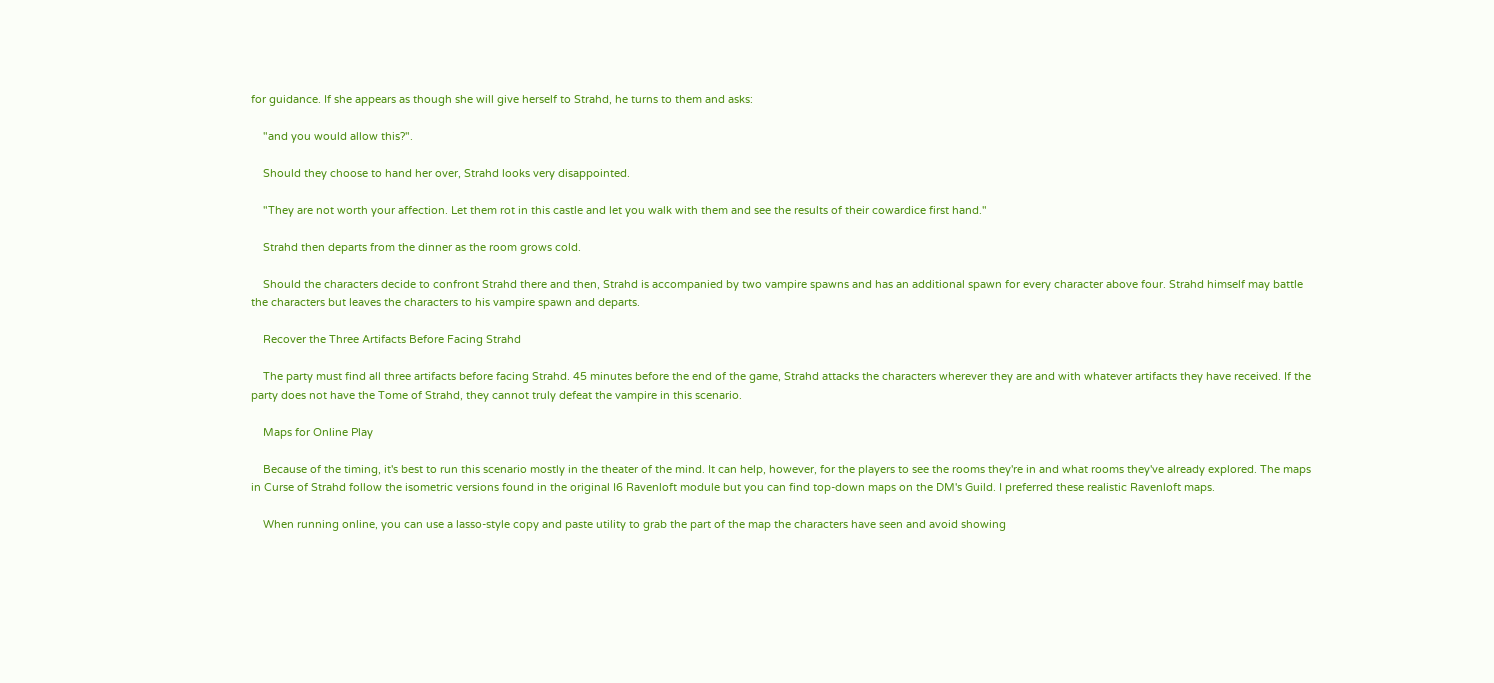for guidance. If she appears as though she will give herself to Strahd, he turns to them and asks:

    "and you would allow this?".

    Should they choose to hand her over, Strahd looks very disappointed.

    "They are not worth your affection. Let them rot in this castle and let you walk with them and see the results of their cowardice first hand."

    Strahd then departs from the dinner as the room grows cold.

    Should the characters decide to confront Strahd there and then, Strahd is accompanied by two vampire spawns and has an additional spawn for every character above four. Strahd himself may battle the characters but leaves the characters to his vampire spawn and departs.

    Recover the Three Artifacts Before Facing Strahd

    The party must find all three artifacts before facing Strahd. 45 minutes before the end of the game, Strahd attacks the characters wherever they are and with whatever artifacts they have received. If the party does not have the Tome of Strahd, they cannot truly defeat the vampire in this scenario.

    Maps for Online Play

    Because of the timing, it's best to run this scenario mostly in the theater of the mind. It can help, however, for the players to see the rooms they're in and what rooms they've already explored. The maps in Curse of Strahd follow the isometric versions found in the original I6 Ravenloft module but you can find top-down maps on the DM's Guild. I preferred these realistic Ravenloft maps.

    When running online, you can use a lasso-style copy and paste utility to grab the part of the map the characters have seen and avoid showing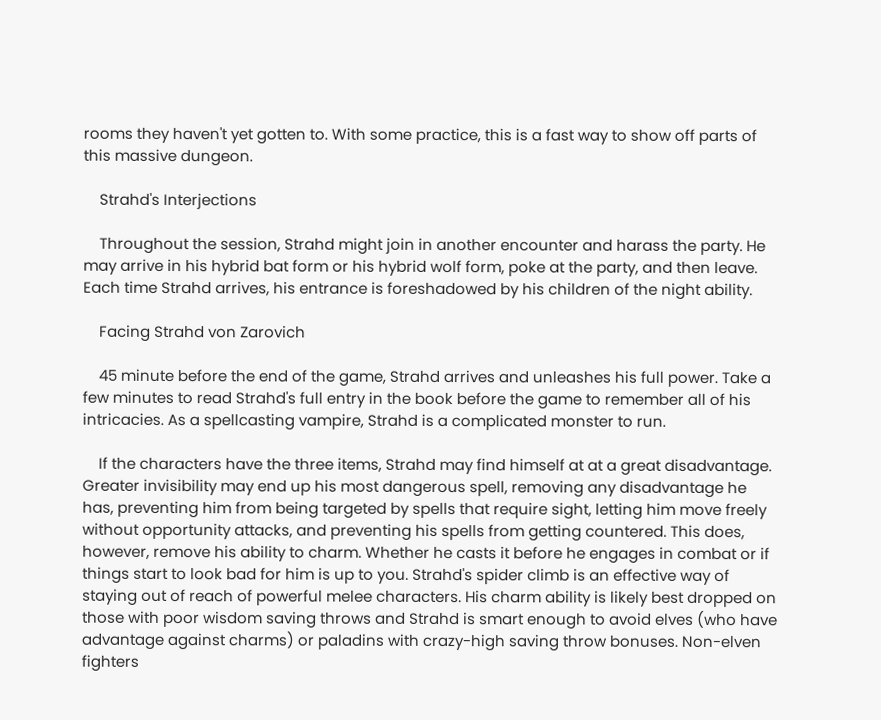rooms they haven't yet gotten to. With some practice, this is a fast way to show off parts of this massive dungeon.

    Strahd's Interjections

    Throughout the session, Strahd might join in another encounter and harass the party. He may arrive in his hybrid bat form or his hybrid wolf form, poke at the party, and then leave. Each time Strahd arrives, his entrance is foreshadowed by his children of the night ability.

    Facing Strahd von Zarovich

    45 minute before the end of the game, Strahd arrives and unleashes his full power. Take a few minutes to read Strahd's full entry in the book before the game to remember all of his intricacies. As a spellcasting vampire, Strahd is a complicated monster to run.

    If the characters have the three items, Strahd may find himself at at a great disadvantage. Greater invisibility may end up his most dangerous spell, removing any disadvantage he has, preventing him from being targeted by spells that require sight, letting him move freely without opportunity attacks, and preventing his spells from getting countered. This does, however, remove his ability to charm. Whether he casts it before he engages in combat or if things start to look bad for him is up to you. Strahd's spider climb is an effective way of staying out of reach of powerful melee characters. His charm ability is likely best dropped on those with poor wisdom saving throws and Strahd is smart enough to avoid elves (who have advantage against charms) or paladins with crazy-high saving throw bonuses. Non-elven fighters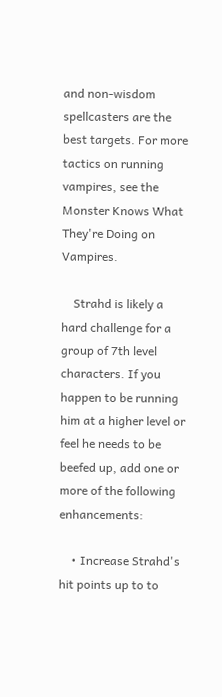and non-wisdom spellcasters are the best targets. For more tactics on running vampires, see the Monster Knows What They're Doing on Vampires.

    Strahd is likely a hard challenge for a group of 7th level characters. If you happen to be running him at a higher level or feel he needs to be beefed up, add one or more of the following enhancements:

    • Increase Strahd's hit points up to to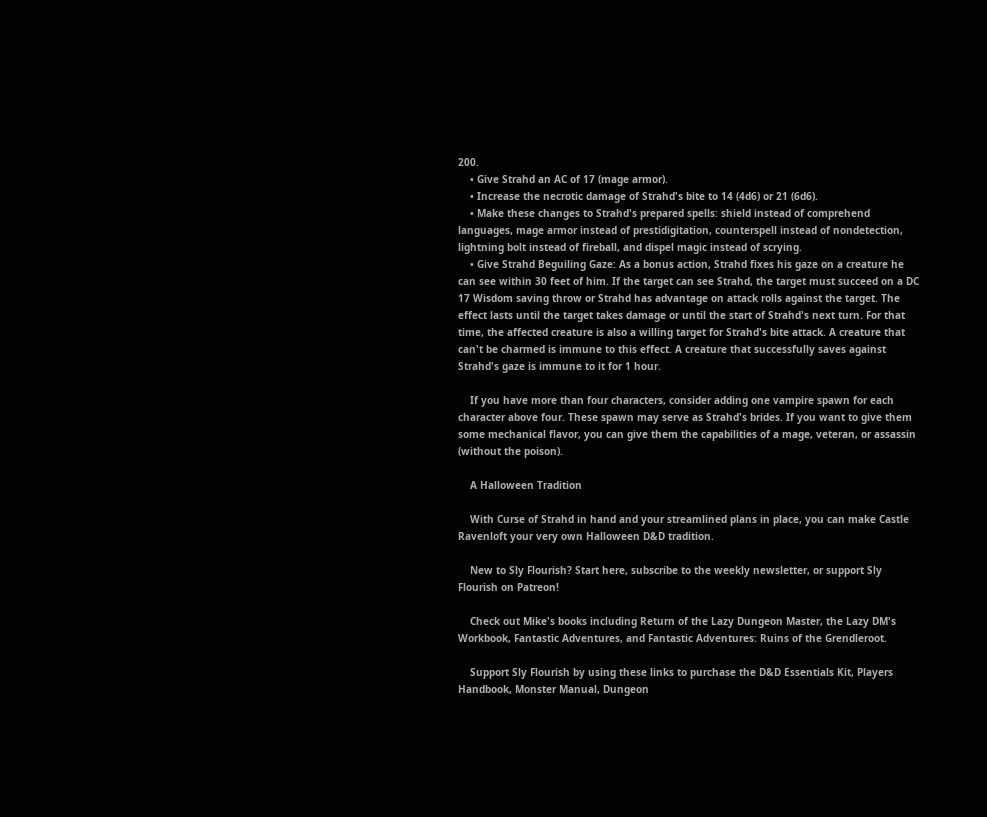200.
    • Give Strahd an AC of 17 (mage armor).
    • Increase the necrotic damage of Strahd's bite to 14 (4d6) or 21 (6d6).
    • Make these changes to Strahd's prepared spells: shield instead of comprehend languages, mage armor instead of prestidigitation, counterspell instead of nondetection, lightning bolt instead of fireball, and dispel magic instead of scrying.
    • Give Strahd Beguiling Gaze: As a bonus action, Strahd fixes his gaze on a creature he can see within 30 feet of him. If the target can see Strahd, the target must succeed on a DC 17 Wisdom saving throw or Strahd has advantage on attack rolls against the target. The effect lasts until the target takes damage or until the start of Strahd's next turn. For that time, the affected creature is also a willing target for Strahd's bite attack. A creature that can't be charmed is immune to this effect. A creature that successfully saves against Strahd's gaze is immune to it for 1 hour.

    If you have more than four characters, consider adding one vampire spawn for each character above four. These spawn may serve as Strahd's brides. If you want to give them some mechanical flavor, you can give them the capabilities of a mage, veteran, or assassin (without the poison).

    A Halloween Tradition

    With Curse of Strahd in hand and your streamlined plans in place, you can make Castle Ravenloft your very own Halloween D&D tradition.

    New to Sly Flourish? Start here, subscribe to the weekly newsletter, or support Sly Flourish on Patreon!

    Check out Mike's books including Return of the Lazy Dungeon Master, the Lazy DM's Workbook, Fantastic Adventures, and Fantastic Adventures: Ruins of the Grendleroot.

    Support Sly Flourish by using these links to purchase the D&D Essentials Kit, Players Handbook, Monster Manual, Dungeon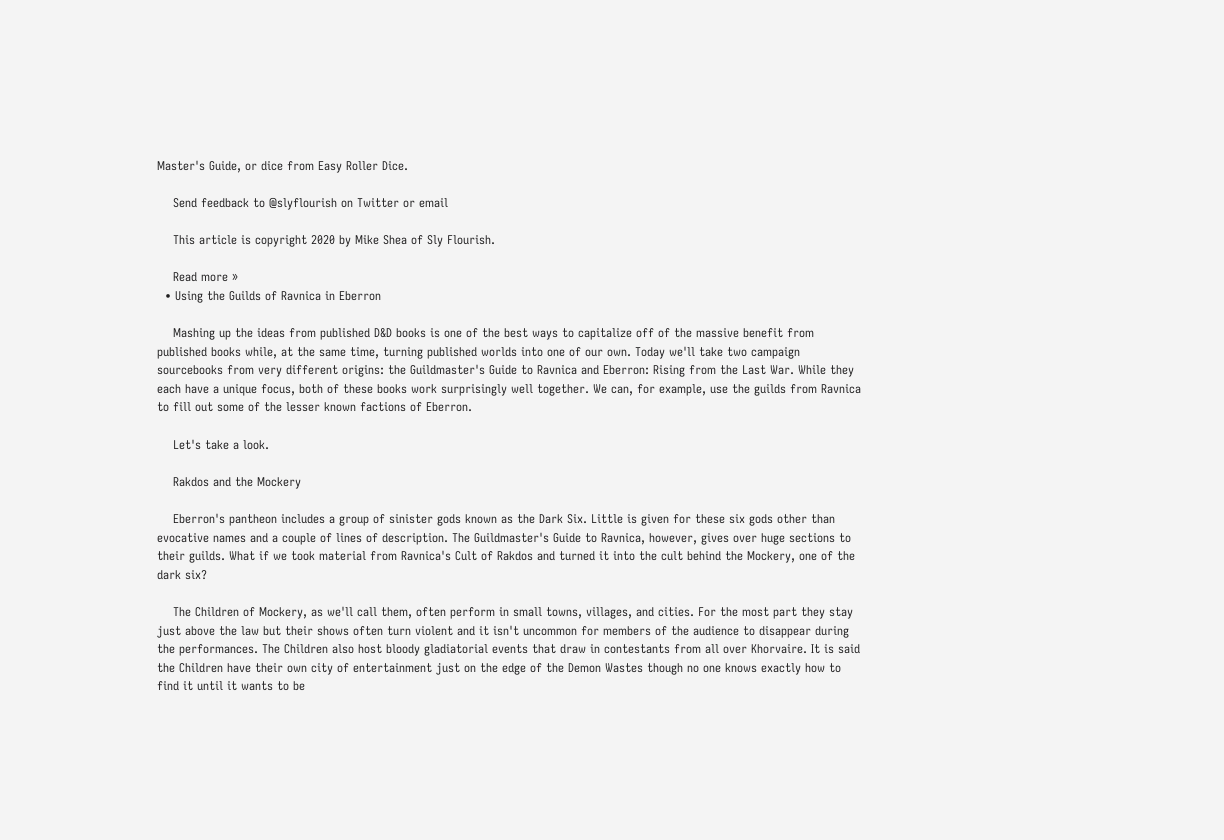Master's Guide, or dice from Easy Roller Dice.

    Send feedback to @slyflourish on Twitter or email

    This article is copyright 2020 by Mike Shea of Sly Flourish.

    Read more »
  • Using the Guilds of Ravnica in Eberron

    Mashing up the ideas from published D&D books is one of the best ways to capitalize off of the massive benefit from published books while, at the same time, turning published worlds into one of our own. Today we'll take two campaign sourcebooks from very different origins: the Guildmaster's Guide to Ravnica and Eberron: Rising from the Last War. While they each have a unique focus, both of these books work surprisingly well together. We can, for example, use the guilds from Ravnica to fill out some of the lesser known factions of Eberron.

    Let's take a look.

    Rakdos and the Mockery

    Eberron's pantheon includes a group of sinister gods known as the Dark Six. Little is given for these six gods other than evocative names and a couple of lines of description. The Guildmaster's Guide to Ravnica, however, gives over huge sections to their guilds. What if we took material from Ravnica's Cult of Rakdos and turned it into the cult behind the Mockery, one of the dark six?

    The Children of Mockery, as we'll call them, often perform in small towns, villages, and cities. For the most part they stay just above the law but their shows often turn violent and it isn't uncommon for members of the audience to disappear during the performances. The Children also host bloody gladiatorial events that draw in contestants from all over Khorvaire. It is said the Children have their own city of entertainment just on the edge of the Demon Wastes though no one knows exactly how to find it until it wants to be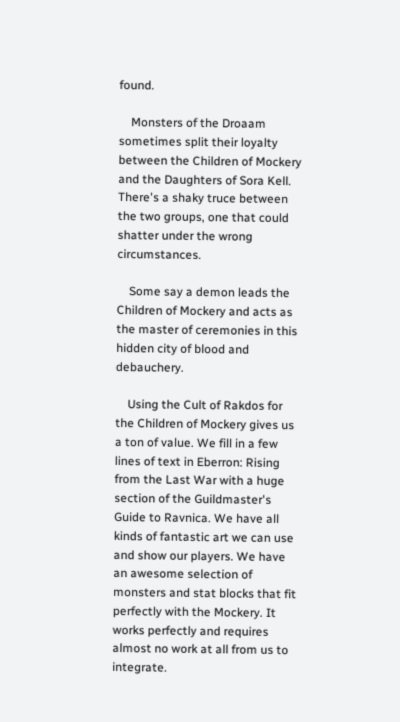found.

    Monsters of the Droaam sometimes split their loyalty between the Children of Mockery and the Daughters of Sora Kell. There's a shaky truce between the two groups, one that could shatter under the wrong circumstances.

    Some say a demon leads the Children of Mockery and acts as the master of ceremonies in this hidden city of blood and debauchery.

    Using the Cult of Rakdos for the Children of Mockery gives us a ton of value. We fill in a few lines of text in Eberron: Rising from the Last War with a huge section of the Guildmaster's Guide to Ravnica. We have all kinds of fantastic art we can use and show our players. We have an awesome selection of monsters and stat blocks that fit perfectly with the Mockery. It works perfectly and requires almost no work at all from us to integrate.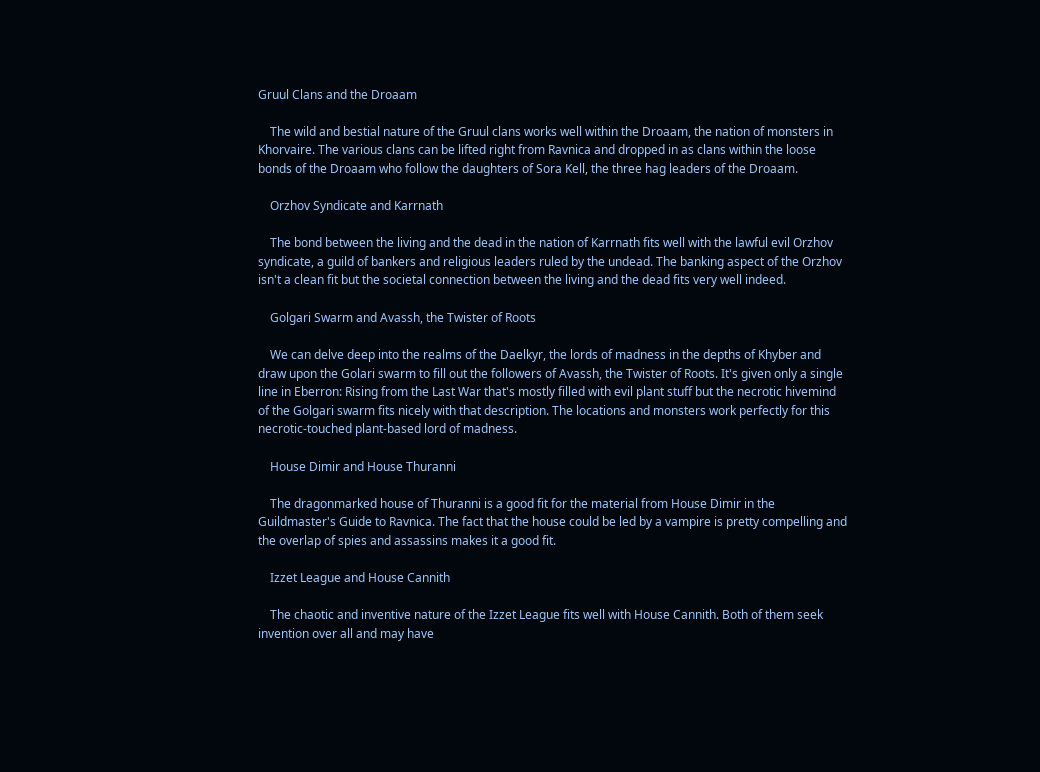Gruul Clans and the Droaam

    The wild and bestial nature of the Gruul clans works well within the Droaam, the nation of monsters in Khorvaire. The various clans can be lifted right from Ravnica and dropped in as clans within the loose bonds of the Droaam who follow the daughters of Sora Kell, the three hag leaders of the Droaam.

    Orzhov Syndicate and Karrnath

    The bond between the living and the dead in the nation of Karrnath fits well with the lawful evil Orzhov syndicate, a guild of bankers and religious leaders ruled by the undead. The banking aspect of the Orzhov isn't a clean fit but the societal connection between the living and the dead fits very well indeed.

    Golgari Swarm and Avassh, the Twister of Roots

    We can delve deep into the realms of the Daelkyr, the lords of madness in the depths of Khyber and draw upon the Golari swarm to fill out the followers of Avassh, the Twister of Roots. It's given only a single line in Eberron: Rising from the Last War that's mostly filled with evil plant stuff but the necrotic hivemind of the Golgari swarm fits nicely with that description. The locations and monsters work perfectly for this necrotic-touched plant-based lord of madness.

    House Dimir and House Thuranni

    The dragonmarked house of Thuranni is a good fit for the material from House Dimir in the Guildmaster's Guide to Ravnica. The fact that the house could be led by a vampire is pretty compelling and the overlap of spies and assassins makes it a good fit.

    Izzet League and House Cannith

    The chaotic and inventive nature of the Izzet League fits well with House Cannith. Both of them seek invention over all and may have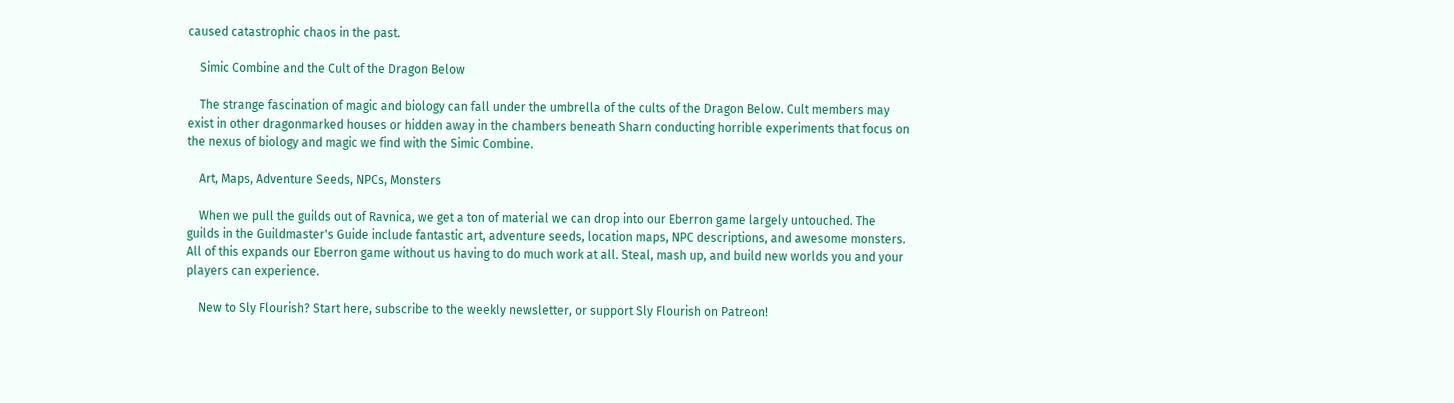caused catastrophic chaos in the past.

    Simic Combine and the Cult of the Dragon Below

    The strange fascination of magic and biology can fall under the umbrella of the cults of the Dragon Below. Cult members may exist in other dragonmarked houses or hidden away in the chambers beneath Sharn conducting horrible experiments that focus on the nexus of biology and magic we find with the Simic Combine.

    Art, Maps, Adventure Seeds, NPCs, Monsters

    When we pull the guilds out of Ravnica, we get a ton of material we can drop into our Eberron game largely untouched. The guilds in the Guildmaster's Guide include fantastic art, adventure seeds, location maps, NPC descriptions, and awesome monsters. All of this expands our Eberron game without us having to do much work at all. Steal, mash up, and build new worlds you and your players can experience.

    New to Sly Flourish? Start here, subscribe to the weekly newsletter, or support Sly Flourish on Patreon!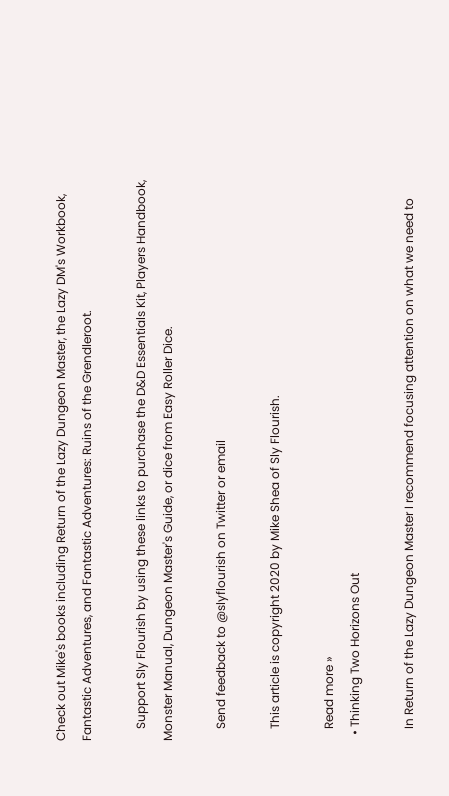Check out Mike's books including Return of the Lazy Dungeon Master, the Lazy DM's Workbook, Fantastic Adventures, and Fantastic Adventures: Ruins of the Grendleroot.

    Support Sly Flourish by using these links to purchase the D&D Essentials Kit, Players Handbook, Monster Manual, Dungeon Master's Guide, or dice from Easy Roller Dice.

    Send feedback to @slyflourish on Twitter or email

    This article is copyright 2020 by Mike Shea of Sly Flourish.

    Read more »
  • Thinking Two Horizons Out

    In Return of the Lazy Dungeon Master I recommend focusing attention on what we need to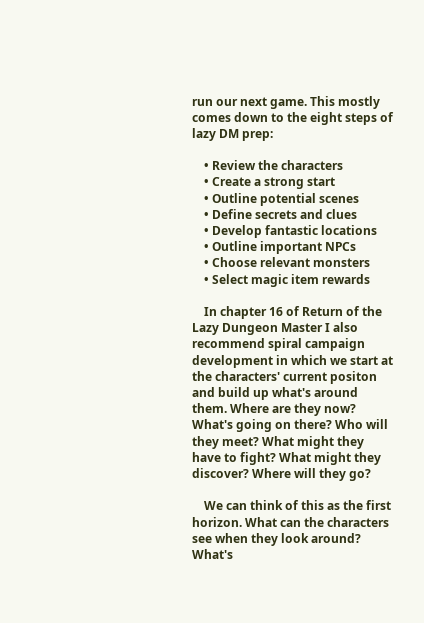run our next game. This mostly comes down to the eight steps of lazy DM prep:

    • Review the characters
    • Create a strong start
    • Outline potential scenes
    • Define secrets and clues
    • Develop fantastic locations
    • Outline important NPCs
    • Choose relevant monsters
    • Select magic item rewards

    In chapter 16 of Return of the Lazy Dungeon Master I also recommend spiral campaign development in which we start at the characters' current positon and build up what's around them. Where are they now? What's going on there? Who will they meet? What might they have to fight? What might they discover? Where will they go?

    We can think of this as the first horizon. What can the characters see when they look around? What's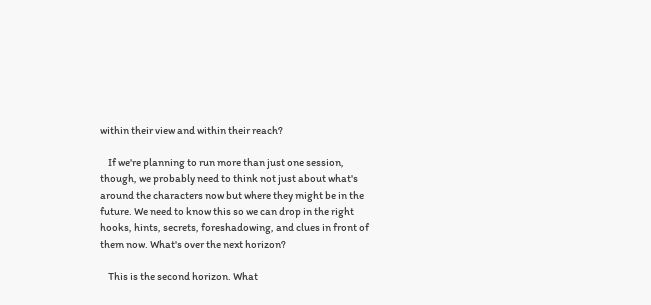within their view and within their reach?

    If we're planning to run more than just one session, though, we probably need to think not just about what's around the characters now but where they might be in the future. We need to know this so we can drop in the right hooks, hints, secrets, foreshadowing, and clues in front of them now. What's over the next horizon?

    This is the second horizon. What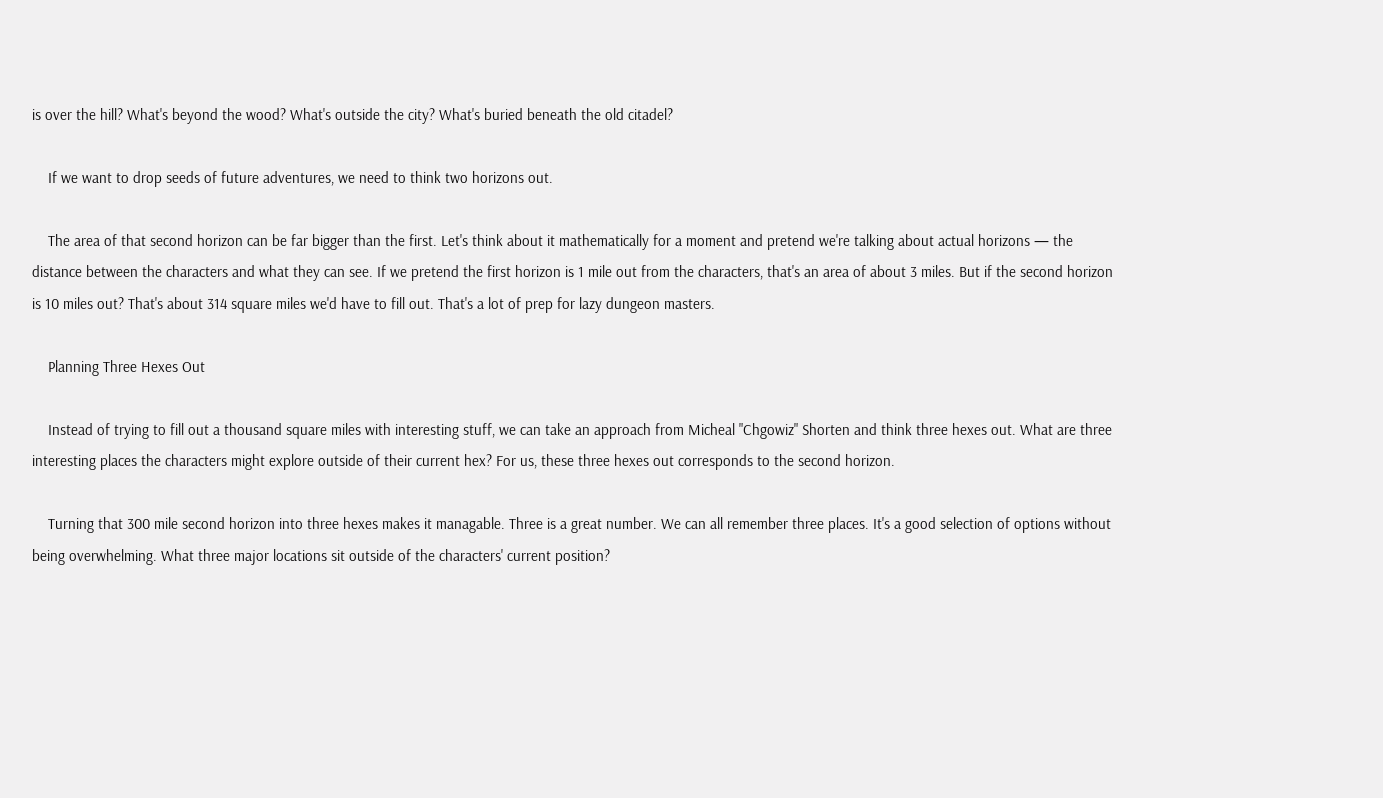is over the hill? What's beyond the wood? What's outside the city? What's buried beneath the old citadel?

    If we want to drop seeds of future adventures, we need to think two horizons out.

    The area of that second horizon can be far bigger than the first. Let's think about it mathematically for a moment and pretend we're talking about actual horizons — the distance between the characters and what they can see. If we pretend the first horizon is 1 mile out from the characters, that's an area of about 3 miles. But if the second horizon is 10 miles out? That's about 314 square miles we'd have to fill out. That's a lot of prep for lazy dungeon masters.

    Planning Three Hexes Out

    Instead of trying to fill out a thousand square miles with interesting stuff, we can take an approach from Micheal "Chgowiz" Shorten and think three hexes out. What are three interesting places the characters might explore outside of their current hex? For us, these three hexes out corresponds to the second horizon.

    Turning that 300 mile second horizon into three hexes makes it managable. Three is a great number. We can all remember three places. It's a good selection of options without being overwhelming. What three major locations sit outside of the characters' current position?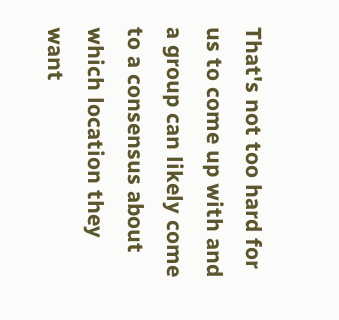That's not too hard for us to come up with and a group can likely come to a consensus about which location they want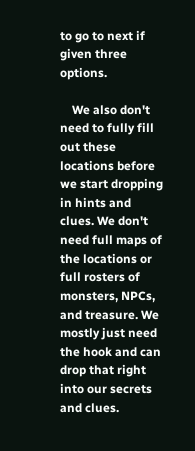to go to next if given three options.

    We also don't need to fully fill out these locations before we start dropping in hints and clues. We don't need full maps of the locations or full rosters of monsters, NPCs, and treasure. We mostly just need the hook and can drop that right into our secrets and clues.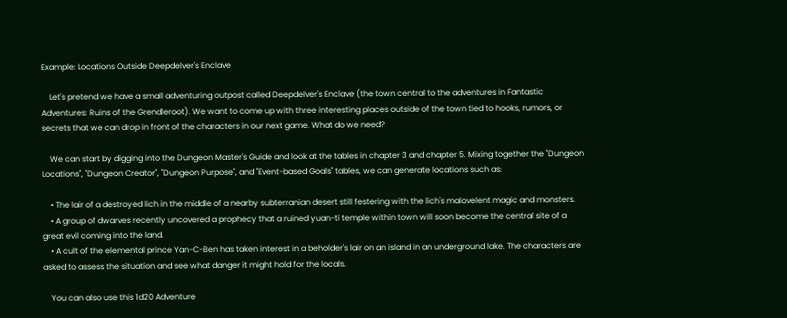Example: Locations Outside Deepdelver's Enclave

    Let's pretend we have a small adventuring outpost called Deepdelver's Enclave (the town central to the adventures in Fantastic Adventures: Ruins of the Grendleroot). We want to come up with three interesting places outside of the town tied to hooks, rumors, or secrets that we can drop in front of the characters in our next game. What do we need?

    We can start by digging into the Dungeon Master's Guide and look at the tables in chapter 3 and chapter 5. Mixing together the "Dungeon Locations", "Dungeon Creator", "Dungeon Purpose", and "Event-based Goals" tables, we can generate locations such as:

    • The lair of a destroyed lich in the middle of a nearby subterranian desert still festering with the lich's malovelent magic and monsters.
    • A group of dwarves recently uncovered a prophecy that a ruined yuan-ti temple within town will soon become the central site of a great evil coming into the land.
    • A cult of the elemental prince Yan-C-Ben has taken interest in a beholder's lair on an island in an underground lake. The characters are asked to assess the situation and see what danger it might hold for the locals.

    You can also use this 1d20 Adventure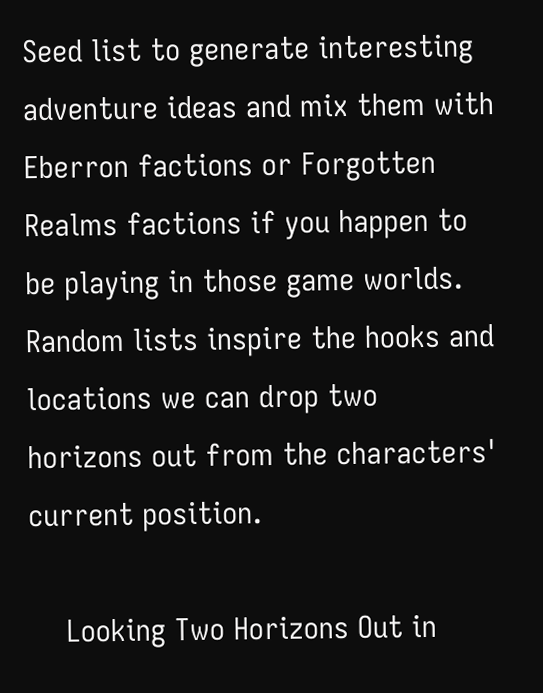Seed list to generate interesting adventure ideas and mix them with Eberron factions or Forgotten Realms factions if you happen to be playing in those game worlds. Random lists inspire the hooks and locations we can drop two horizons out from the characters' current position.

    Looking Two Horizons Out in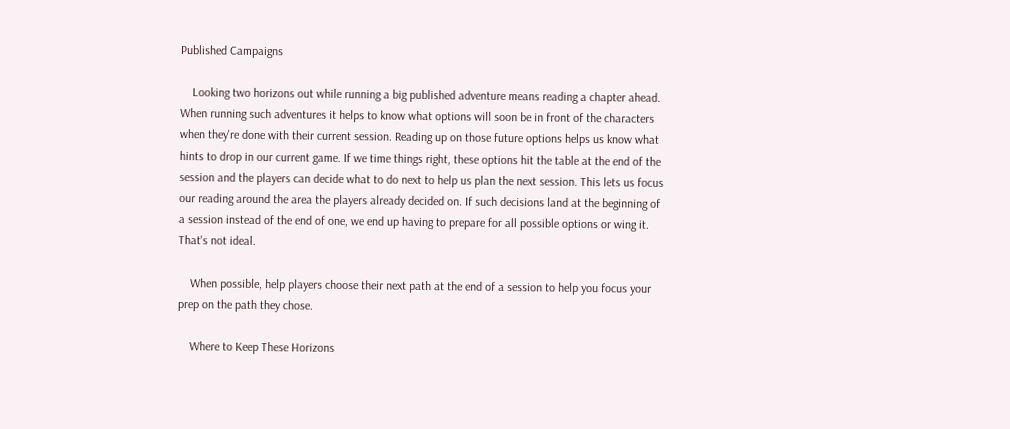Published Campaigns

    Looking two horizons out while running a big published adventure means reading a chapter ahead. When running such adventures it helps to know what options will soon be in front of the characters when they're done with their current session. Reading up on those future options helps us know what hints to drop in our current game. If we time things right, these options hit the table at the end of the session and the players can decide what to do next to help us plan the next session. This lets us focus our reading around the area the players already decided on. If such decisions land at the beginning of a session instead of the end of one, we end up having to prepare for all possible options or wing it. That's not ideal.

    When possible, help players choose their next path at the end of a session to help you focus your prep on the path they chose.

    Where to Keep These Horizons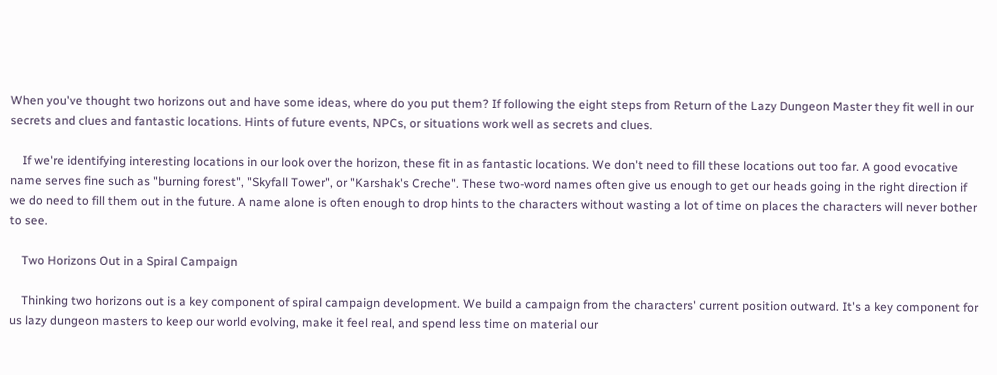When you've thought two horizons out and have some ideas, where do you put them? If following the eight steps from Return of the Lazy Dungeon Master they fit well in our secrets and clues and fantastic locations. Hints of future events, NPCs, or situations work well as secrets and clues.

    If we're identifying interesting locations in our look over the horizon, these fit in as fantastic locations. We don't need to fill these locations out too far. A good evocative name serves fine such as "burning forest", "Skyfall Tower", or "Karshak's Creche". These two-word names often give us enough to get our heads going in the right direction if we do need to fill them out in the future. A name alone is often enough to drop hints to the characters without wasting a lot of time on places the characters will never bother to see.

    Two Horizons Out in a Spiral Campaign

    Thinking two horizons out is a key component of spiral campaign development. We build a campaign from the characters' current position outward. It's a key component for us lazy dungeon masters to keep our world evolving, make it feel real, and spend less time on material our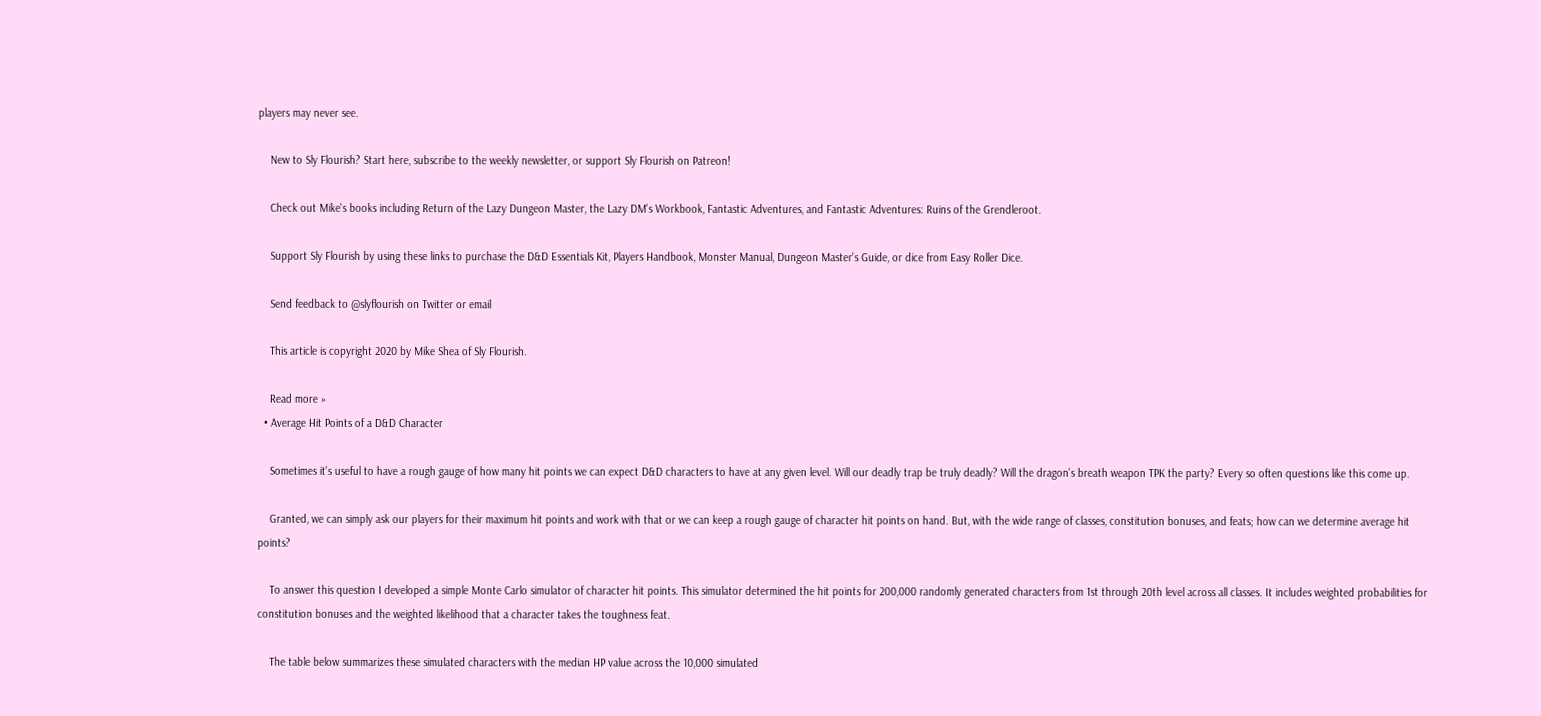players may never see.

    New to Sly Flourish? Start here, subscribe to the weekly newsletter, or support Sly Flourish on Patreon!

    Check out Mike's books including Return of the Lazy Dungeon Master, the Lazy DM's Workbook, Fantastic Adventures, and Fantastic Adventures: Ruins of the Grendleroot.

    Support Sly Flourish by using these links to purchase the D&D Essentials Kit, Players Handbook, Monster Manual, Dungeon Master's Guide, or dice from Easy Roller Dice.

    Send feedback to @slyflourish on Twitter or email

    This article is copyright 2020 by Mike Shea of Sly Flourish.

    Read more »
  • Average Hit Points of a D&D Character

    Sometimes it's useful to have a rough gauge of how many hit points we can expect D&D characters to have at any given level. Will our deadly trap be truly deadly? Will the dragon's breath weapon TPK the party? Every so often questions like this come up.

    Granted, we can simply ask our players for their maximum hit points and work with that or we can keep a rough gauge of character hit points on hand. But, with the wide range of classes, constitution bonuses, and feats; how can we determine average hit points?

    To answer this question I developed a simple Monte Carlo simulator of character hit points. This simulator determined the hit points for 200,000 randomly generated characters from 1st through 20th level across all classes. It includes weighted probabilities for constitution bonuses and the weighted likelihood that a character takes the toughness feat.

    The table below summarizes these simulated characters with the median HP value across the 10,000 simulated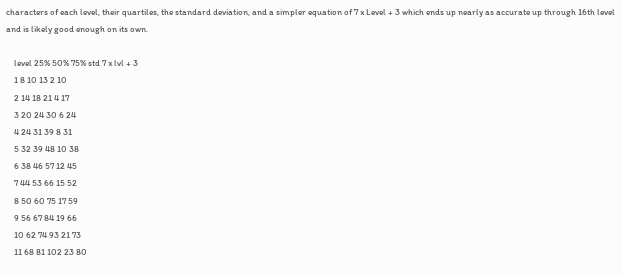characters of each level, their quartiles, the standard deviation, and a simpler equation of 7 x Level + 3 which ends up nearly as accurate up through 16th level and is likely good enough on its own.

    level 25% 50% 75% std 7 x lvl + 3
    1 8 10 13 2 10
    2 14 18 21 4 17
    3 20 24 30 6 24
    4 24 31 39 8 31
    5 32 39 48 10 38
    6 38 46 57 12 45
    7 44 53 66 15 52
    8 50 60 75 17 59
    9 56 67 84 19 66
    10 62 74 93 21 73
    11 68 81 102 23 80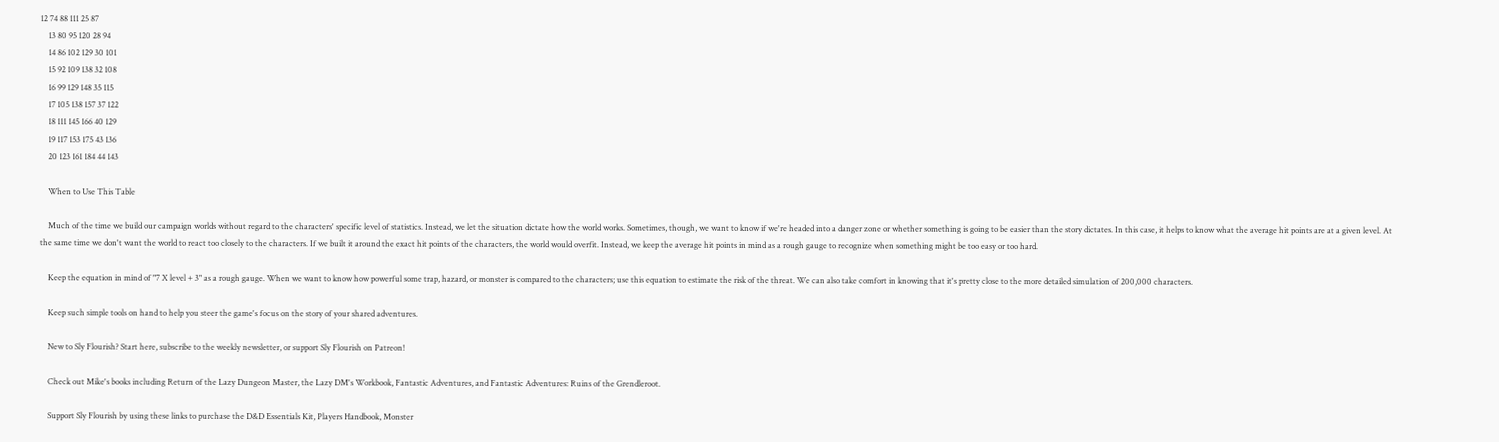12 74 88 111 25 87
    13 80 95 120 28 94
    14 86 102 129 30 101
    15 92 109 138 32 108
    16 99 129 148 35 115
    17 105 138 157 37 122
    18 111 145 166 40 129
    19 117 153 175 43 136
    20 123 161 184 44 143

    When to Use This Table

    Much of the time we build our campaign worlds without regard to the characters' specific level of statistics. Instead, we let the situation dictate how the world works. Sometimes, though, we want to know if we're headed into a danger zone or whether something is going to be easier than the story dictates. In this case, it helps to know what the average hit points are at a given level. At the same time we don't want the world to react too closely to the characters. If we built it around the exact hit points of the characters, the world would overfit. Instead, we keep the average hit points in mind as a rough gauge to recognize when something might be too easy or too hard.

    Keep the equation in mind of "7 X level + 3" as a rough gauge. When we want to know how powerful some trap, hazard, or monster is compared to the characters; use this equation to estimate the risk of the threat. We can also take comfort in knowing that it's pretty close to the more detailed simulation of 200,000 characters.

    Keep such simple tools on hand to help you steer the game's focus on the story of your shared adventures.

    New to Sly Flourish? Start here, subscribe to the weekly newsletter, or support Sly Flourish on Patreon!

    Check out Mike's books including Return of the Lazy Dungeon Master, the Lazy DM's Workbook, Fantastic Adventures, and Fantastic Adventures: Ruins of the Grendleroot.

    Support Sly Flourish by using these links to purchase the D&D Essentials Kit, Players Handbook, Monster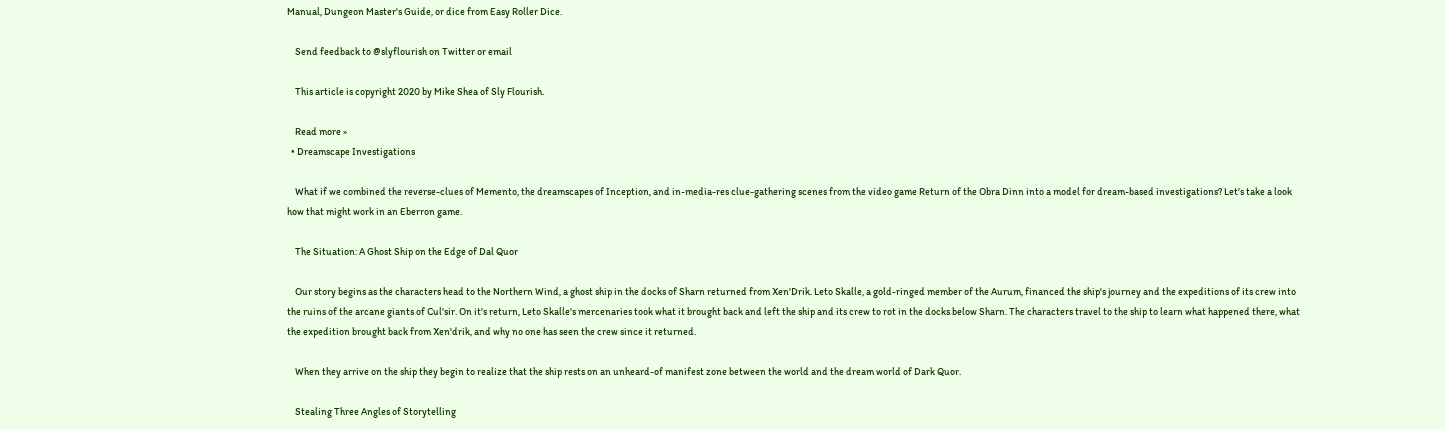Manual, Dungeon Master's Guide, or dice from Easy Roller Dice.

    Send feedback to @slyflourish on Twitter or email

    This article is copyright 2020 by Mike Shea of Sly Flourish.

    Read more »
  • Dreamscape Investigations

    What if we combined the reverse-clues of Memento, the dreamscapes of Inception, and in-media-res clue-gathering scenes from the video game Return of the Obra Dinn into a model for dream-based investigations? Let's take a look how that might work in an Eberron game.

    The Situation: A Ghost Ship on the Edge of Dal Quor

    Our story begins as the characters head to the Northern Wind, a ghost ship in the docks of Sharn returned from Xen'Drik. Leto Skalle, a gold-ringed member of the Aurum, financed the ship's journey and the expeditions of its crew into the ruins of the arcane giants of Cul'sir. On it's return, Leto Skalle's mercenaries took what it brought back and left the ship and its crew to rot in the docks below Sharn. The characters travel to the ship to learn what happened there, what the expedition brought back from Xen'drik, and why no one has seen the crew since it returned.

    When they arrive on the ship they begin to realize that the ship rests on an unheard-of manifest zone between the world and the dream world of Dark Quor.

    Stealing Three Angles of Storytelling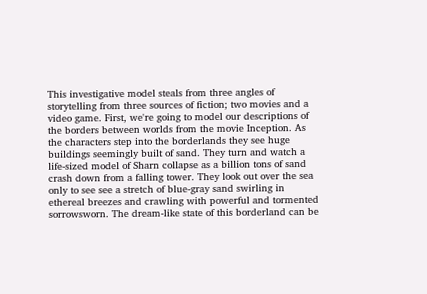This investigative model steals from three angles of storytelling from three sources of fiction; two movies and a video game. First, we're going to model our descriptions of the borders between worlds from the movie Inception. As the characters step into the borderlands they see huge buildings seemingly built of sand. They turn and watch a life-sized model of Sharn collapse as a billion tons of sand crash down from a falling tower. They look out over the sea only to see see a stretch of blue-gray sand swirling in ethereal breezes and crawling with powerful and tormented sorrowsworn. The dream-like state of this borderland can be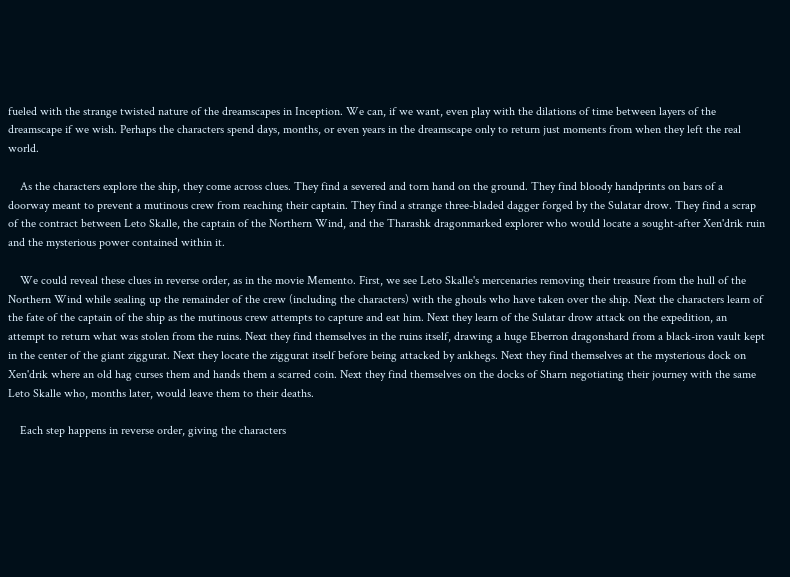fueled with the strange twisted nature of the dreamscapes in Inception. We can, if we want, even play with the dilations of time between layers of the dreamscape if we wish. Perhaps the characters spend days, months, or even years in the dreamscape only to return just moments from when they left the real world.

    As the characters explore the ship, they come across clues. They find a severed and torn hand on the ground. They find bloody handprints on bars of a doorway meant to prevent a mutinous crew from reaching their captain. They find a strange three-bladed dagger forged by the Sulatar drow. They find a scrap of the contract between Leto Skalle, the captain of the Northern Wind, and the Tharashk dragonmarked explorer who would locate a sought-after Xen'drik ruin and the mysterious power contained within it.

    We could reveal these clues in reverse order, as in the movie Memento. First, we see Leto Skalle's mercenaries removing their treasure from the hull of the Northern Wind while sealing up the remainder of the crew (including the characters) with the ghouls who have taken over the ship. Next the characters learn of the fate of the captain of the ship as the mutinous crew attempts to capture and eat him. Next they learn of the Sulatar drow attack on the expedition, an attempt to return what was stolen from the ruins. Next they find themselves in the ruins itself, drawing a huge Eberron dragonshard from a black-iron vault kept in the center of the giant ziggurat. Next they locate the ziggurat itself before being attacked by ankhegs. Next they find themselves at the mysterious dock on Xen'drik where an old hag curses them and hands them a scarred coin. Next they find themselves on the docks of Sharn negotiating their journey with the same Leto Skalle who, months later, would leave them to their deaths.

    Each step happens in reverse order, giving the characters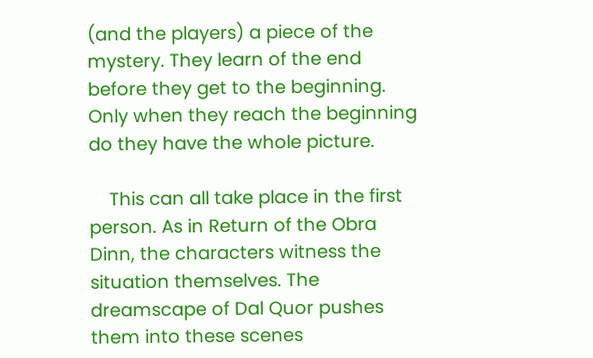(and the players) a piece of the mystery. They learn of the end before they get to the beginning. Only when they reach the beginning do they have the whole picture.

    This can all take place in the first person. As in Return of the Obra Dinn, the characters witness the situation themselves. The dreamscape of Dal Quor pushes them into these scenes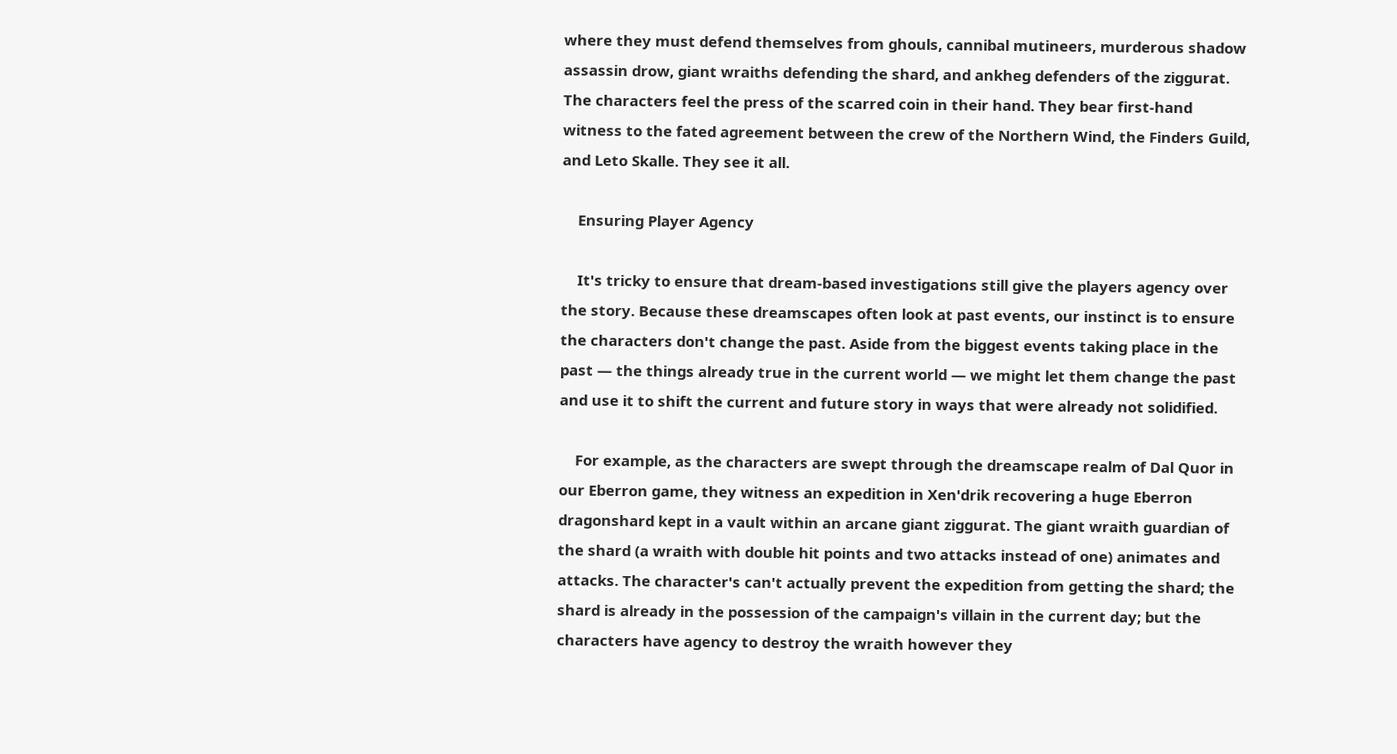where they must defend themselves from ghouls, cannibal mutineers, murderous shadow assassin drow, giant wraiths defending the shard, and ankheg defenders of the ziggurat. The characters feel the press of the scarred coin in their hand. They bear first-hand witness to the fated agreement between the crew of the Northern Wind, the Finders Guild, and Leto Skalle. They see it all.

    Ensuring Player Agency

    It's tricky to ensure that dream-based investigations still give the players agency over the story. Because these dreamscapes often look at past events, our instinct is to ensure the characters don't change the past. Aside from the biggest events taking place in the past — the things already true in the current world — we might let them change the past and use it to shift the current and future story in ways that were already not solidified.

    For example, as the characters are swept through the dreamscape realm of Dal Quor in our Eberron game, they witness an expedition in Xen'drik recovering a huge Eberron dragonshard kept in a vault within an arcane giant ziggurat. The giant wraith guardian of the shard (a wraith with double hit points and two attacks instead of one) animates and attacks. The character's can't actually prevent the expedition from getting the shard; the shard is already in the possession of the campaign's villain in the current day; but the characters have agency to destroy the wraith however they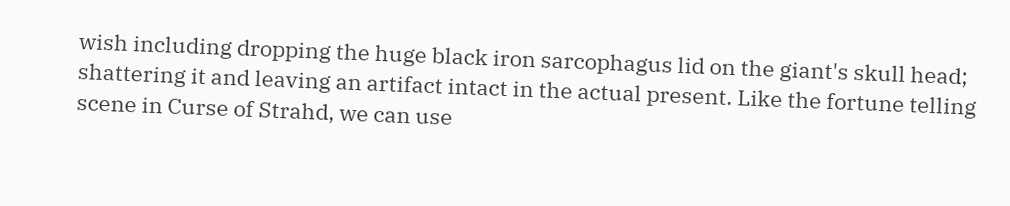wish including dropping the huge black iron sarcophagus lid on the giant's skull head; shattering it and leaving an artifact intact in the actual present. Like the fortune telling scene in Curse of Strahd, we can use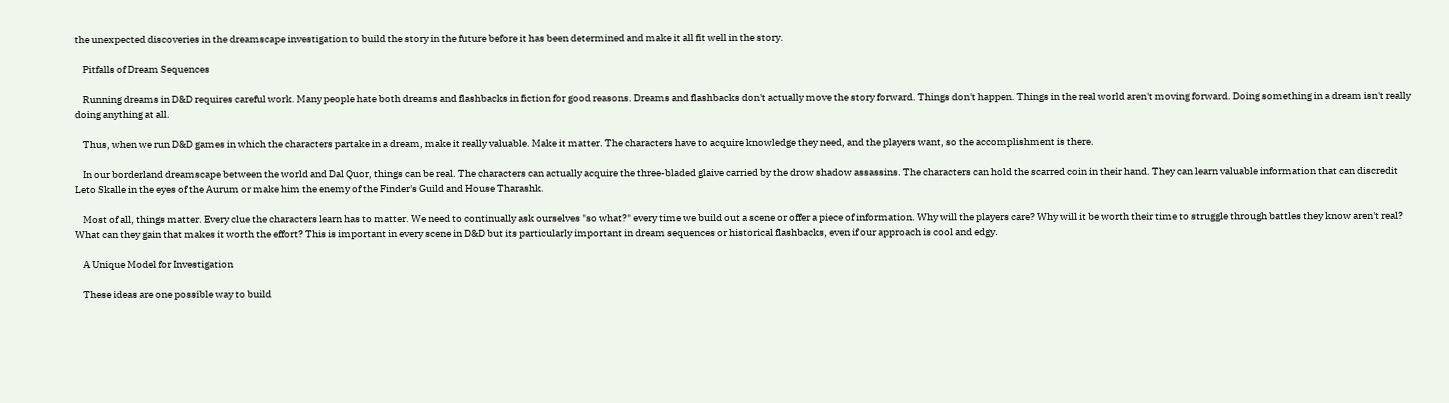the unexpected discoveries in the dreamscape investigation to build the story in the future before it has been determined and make it all fit well in the story.

    Pitfalls of Dream Sequences

    Running dreams in D&D requires careful work. Many people hate both dreams and flashbacks in fiction for good reasons. Dreams and flashbacks don't actually move the story forward. Things don't happen. Things in the real world aren't moving forward. Doing something in a dream isn't really doing anything at all.

    Thus, when we run D&D games in which the characters partake in a dream, make it really valuable. Make it matter. The characters have to acquire knowledge they need, and the players want, so the accomplishment is there.

    In our borderland dreamscape between the world and Dal Quor, things can be real. The characters can actually acquire the three-bladed glaive carried by the drow shadow assassins. The characters can hold the scarred coin in their hand. They can learn valuable information that can discredit Leto Skalle in the eyes of the Aurum or make him the enemy of the Finder's Guild and House Tharashk.

    Most of all, things matter. Every clue the characters learn has to matter. We need to continually ask ourselves "so what?" every time we build out a scene or offer a piece of information. Why will the players care? Why will it be worth their time to struggle through battles they know aren't real? What can they gain that makes it worth the effort? This is important in every scene in D&D but its particularly important in dream sequences or historical flashbacks, even if our approach is cool and edgy.

    A Unique Model for Investigation

    These ideas are one possible way to build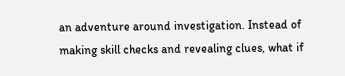an adventure around investigation. Instead of making skill checks and revealing clues, what if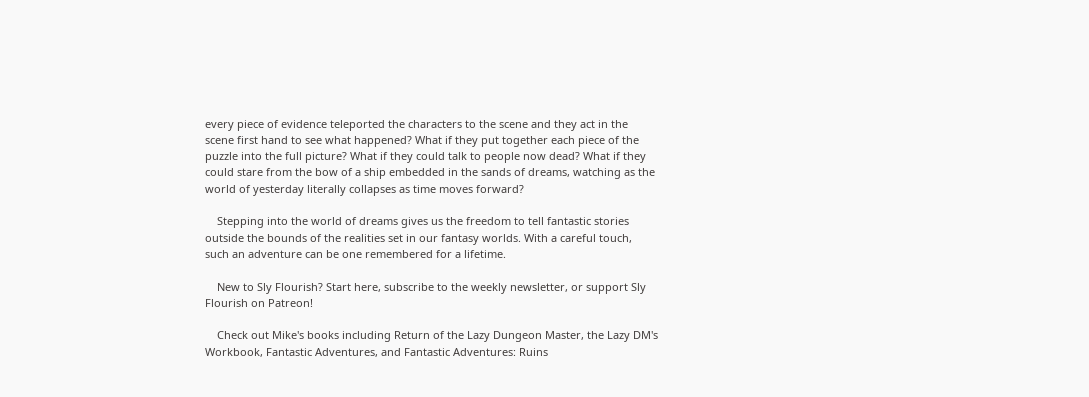every piece of evidence teleported the characters to the scene and they act in the scene first hand to see what happened? What if they put together each piece of the puzzle into the full picture? What if they could talk to people now dead? What if they could stare from the bow of a ship embedded in the sands of dreams, watching as the world of yesterday literally collapses as time moves forward?

    Stepping into the world of dreams gives us the freedom to tell fantastic stories outside the bounds of the realities set in our fantasy worlds. With a careful touch, such an adventure can be one remembered for a lifetime.

    New to Sly Flourish? Start here, subscribe to the weekly newsletter, or support Sly Flourish on Patreon!

    Check out Mike's books including Return of the Lazy Dungeon Master, the Lazy DM's Workbook, Fantastic Adventures, and Fantastic Adventures: Ruins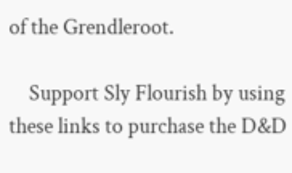of the Grendleroot.

    Support Sly Flourish by using these links to purchase the D&D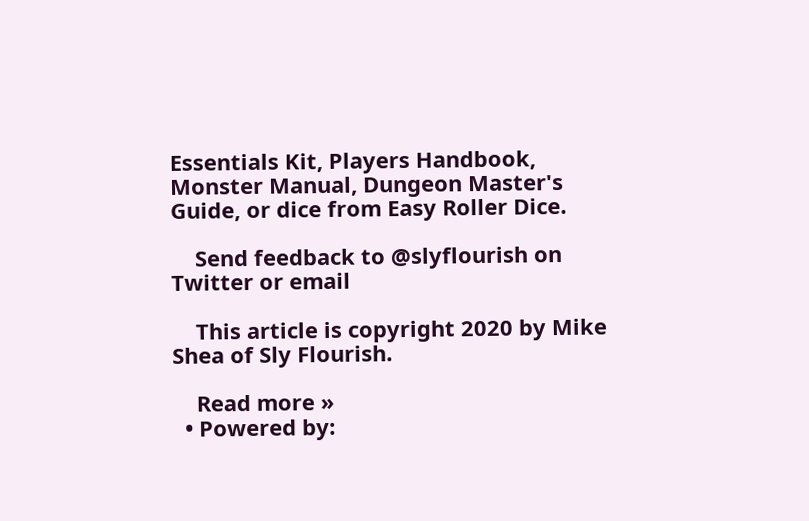Essentials Kit, Players Handbook, Monster Manual, Dungeon Master's Guide, or dice from Easy Roller Dice.

    Send feedback to @slyflourish on Twitter or email

    This article is copyright 2020 by Mike Shea of Sly Flourish.

    Read more »
  • Powered by: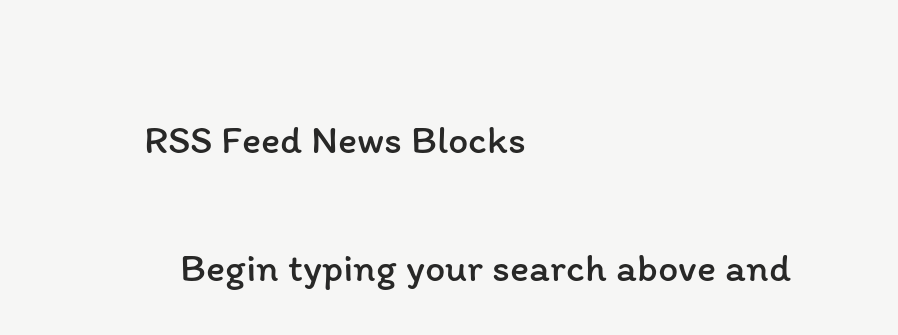RSS Feed News Blocks

    Begin typing your search above and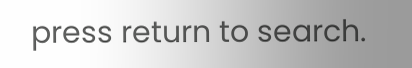press return to search.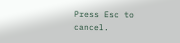Press Esc to cancel.